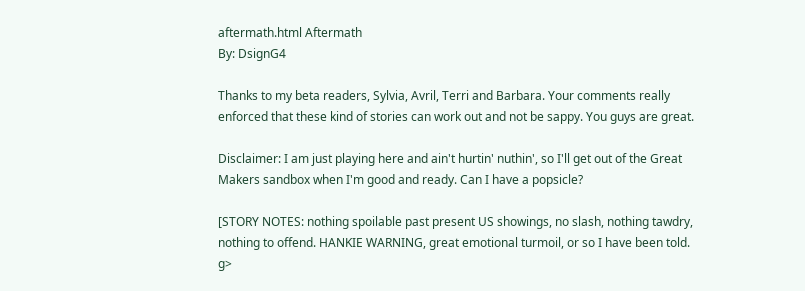aftermath.html Aftermath
By: DsignG4

Thanks to my beta readers, Sylvia, Avril, Terri and Barbara. Your comments really enforced that these kind of stories can work out and not be sappy. You guys are great.

Disclaimer: I am just playing here and ain't hurtin' nuthin', so I'll get out of the Great Makers sandbox when I'm good and ready. Can I have a popsicle?

[STORY NOTES: nothing spoilable past present US showings, no slash, nothing tawdry, nothing to offend. HANKIE WARNING, great emotional turmoil, or so I have been told. g>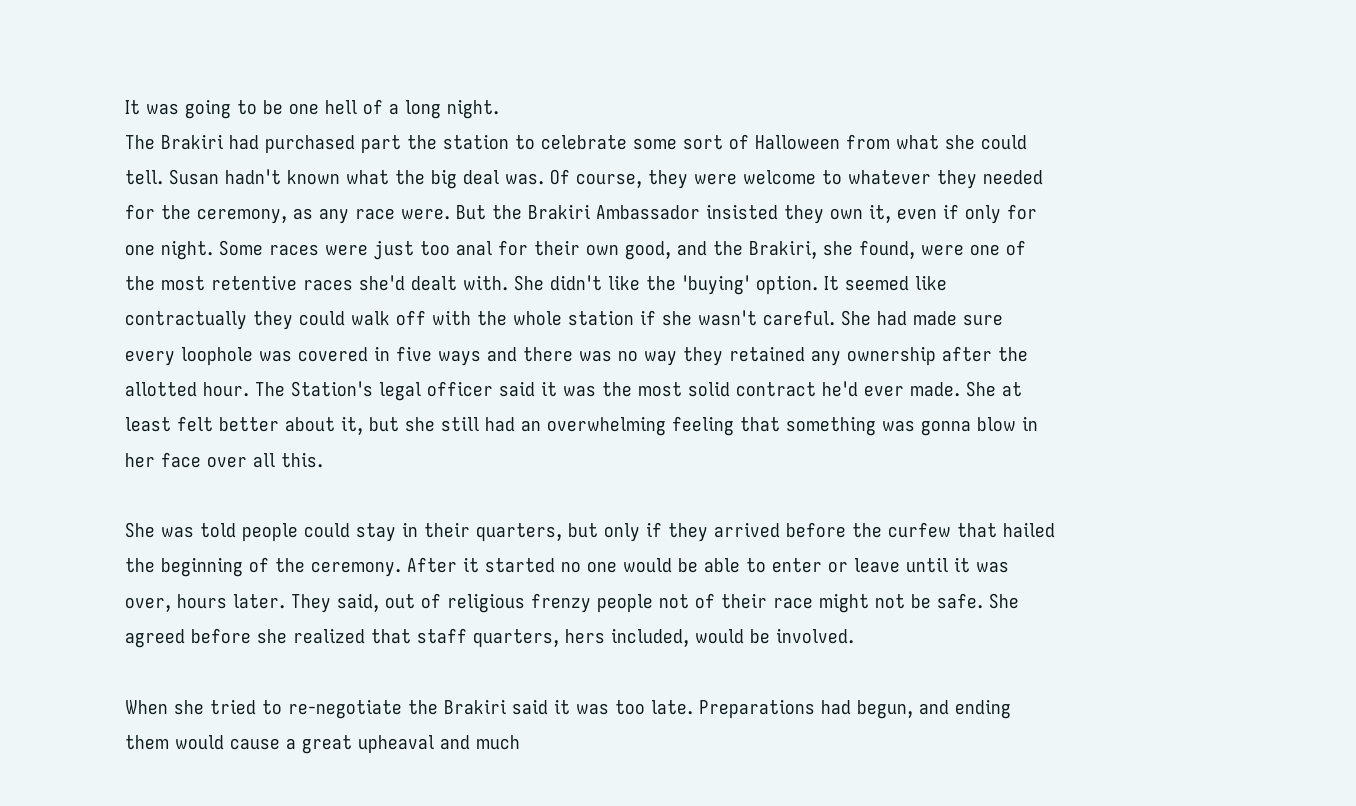It was going to be one hell of a long night.
The Brakiri had purchased part the station to celebrate some sort of Halloween from what she could tell. Susan hadn't known what the big deal was. Of course, they were welcome to whatever they needed for the ceremony, as any race were. But the Brakiri Ambassador insisted they own it, even if only for one night. Some races were just too anal for their own good, and the Brakiri, she found, were one of the most retentive races she'd dealt with. She didn't like the 'buying' option. It seemed like contractually they could walk off with the whole station if she wasn't careful. She had made sure every loophole was covered in five ways and there was no way they retained any ownership after the allotted hour. The Station's legal officer said it was the most solid contract he'd ever made. She at least felt better about it, but she still had an overwhelming feeling that something was gonna blow in her face over all this.

She was told people could stay in their quarters, but only if they arrived before the curfew that hailed the beginning of the ceremony. After it started no one would be able to enter or leave until it was over, hours later. They said, out of religious frenzy people not of their race might not be safe. She agreed before she realized that staff quarters, hers included, would be involved.

When she tried to re-negotiate the Brakiri said it was too late. Preparations had begun, and ending them would cause a great upheaval and much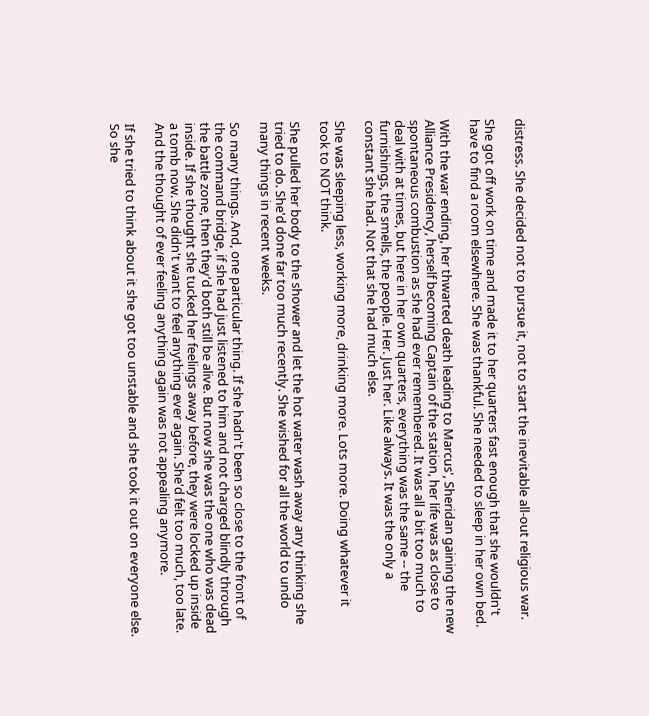distress. She decided not to pursue it, not to start the inevitable all-out religious war.

She got off work on time and made it to her quarters fast enough that she wouldn't have to find a room elsewhere. She was thankful. She needed to sleep in her own bed.

With the war ending, her thwarted death leading to Marcus', Sheridan gaining the new Alliance Presidency, herself becoming Captain of the station, her life was as close to spontaneous combustion as she had ever remembered. It was all a bit too much to deal with at times, but here in her own quarters, everything was the same -- the furnishings, the smells, the people. Her. Just her. Like always. It was the only a constant she had. Not that she had much else.

She was sleeping less, working more, drinking more. Lots more. Doing whatever it took to NOT think.

She pulled her body to the shower and let the hot water wash away any thinking she tried to do. She'd done far too much recently. She wished for all the world to undo many things in recent weeks.

So many things. And, one particular thing. If she hadn't been so close to the front of the command bridge, if she had just listened to him and not charged blindly through the battle zone, then they'd both still be alive. But now she was the one who was dead inside. If she thought she tucked her feelings away before, they were locked up inside a tomb now. She didn't want to feel anything ever again. She'd felt too much, too late. And the thought of ever feeling anything again was not appealing anymore.

If she tried to think about it she got too unstable and she took it out on everyone else. So she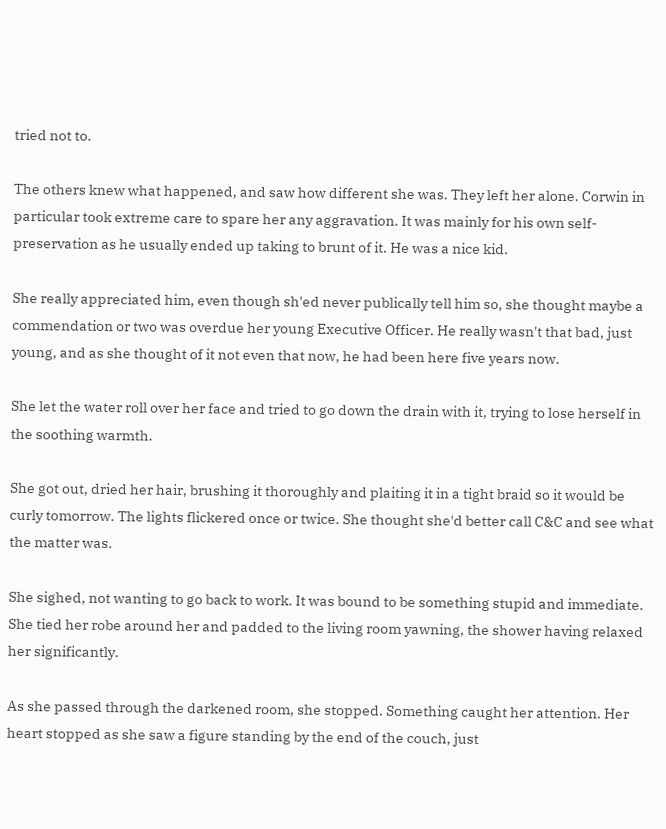tried not to.

The others knew what happened, and saw how different she was. They left her alone. Corwin in particular took extreme care to spare her any aggravation. It was mainly for his own self-preservation as he usually ended up taking to brunt of it. He was a nice kid.

She really appreciated him, even though sh'ed never publically tell him so, she thought maybe a commendation or two was overdue her young Executive Officer. He really wasn't that bad, just young, and as she thought of it not even that now, he had been here five years now.

She let the water roll over her face and tried to go down the drain with it, trying to lose herself in the soothing warmth.

She got out, dried her hair, brushing it thoroughly and plaiting it in a tight braid so it would be curly tomorrow. The lights flickered once or twice. She thought she'd better call C&C and see what the matter was.

She sighed, not wanting to go back to work. It was bound to be something stupid and immediate. She tied her robe around her and padded to the living room yawning, the shower having relaxed her significantly.

As she passed through the darkened room, she stopped. Something caught her attention. Her heart stopped as she saw a figure standing by the end of the couch, just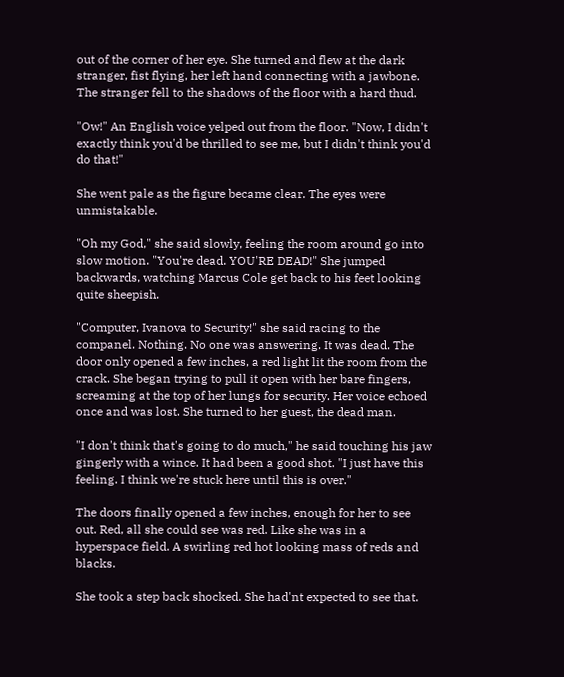out of the corner of her eye. She turned and flew at the dark stranger, fist flying, her left hand connecting with a jawbone. The stranger fell to the shadows of the floor with a hard thud.

"Ow!" An English voice yelped out from the floor. "Now, I didn't exactly think you'd be thrilled to see me, but I didn't think you'd do that!"

She went pale as the figure became clear. The eyes were unmistakable.

"Oh my God," she said slowly, feeling the room around go into slow motion. "You're dead. YOU'RE DEAD!" She jumped backwards, watching Marcus Cole get back to his feet looking quite sheepish.

"Computer, Ivanova to Security!" she said racing to the companel. Nothing. No one was answering. It was dead. The door only opened a few inches, a red light lit the room from the crack. She began trying to pull it open with her bare fingers, screaming at the top of her lungs for security. Her voice echoed once and was lost. She turned to her guest, the dead man.

"I don't think that's going to do much," he said touching his jaw gingerly with a wince. It had been a good shot. "I just have this feeling. I think we're stuck here until this is over."

The doors finally opened a few inches, enough for her to see out. Red, all she could see was red. Like she was in a hyperspace field. A swirling red hot looking mass of reds and blacks.

She took a step back shocked. She had'nt expected to see that.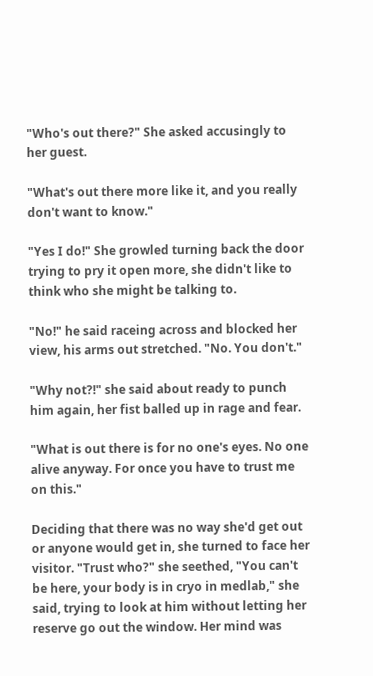"Who's out there?" She asked accusingly to her guest.

"What's out there more like it, and you really don't want to know."

"Yes I do!" She growled turning back the door trying to pry it open more, she didn't like to think who she might be talking to.

"No!" he said raceing across and blocked her view, his arms out stretched. "No. You don't."

"Why not?!" she said about ready to punch him again, her fist balled up in rage and fear.

"What is out there is for no one's eyes. No one alive anyway. For once you have to trust me on this."

Deciding that there was no way she'd get out or anyone would get in, she turned to face her visitor. "Trust who?" she seethed, "You can't be here, your body is in cryo in medlab," she said, trying to look at him without letting her reserve go out the window. Her mind was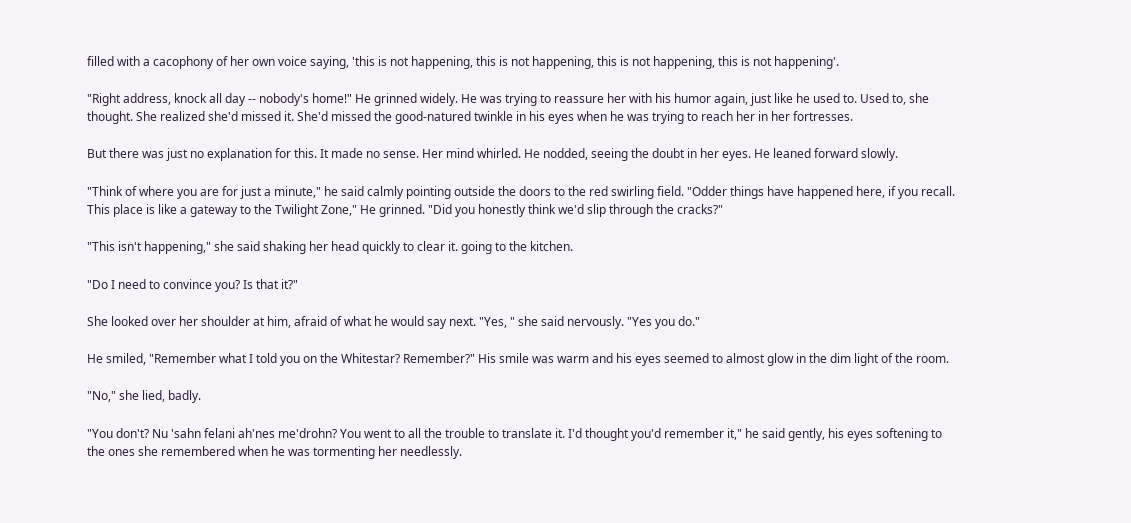filled with a cacophony of her own voice saying, 'this is not happening, this is not happening, this is not happening, this is not happening'.

"Right address, knock all day -- nobody's home!" He grinned widely. He was trying to reassure her with his humor again, just like he used to. Used to, she thought. She realized she'd missed it. She'd missed the good-natured twinkle in his eyes when he was trying to reach her in her fortresses.

But there was just no explanation for this. It made no sense. Her mind whirled. He nodded, seeing the doubt in her eyes. He leaned forward slowly.

"Think of where you are for just a minute," he said calmly pointing outside the doors to the red swirling field. "Odder things have happened here, if you recall. This place is like a gateway to the Twilight Zone," He grinned. "Did you honestly think we'd slip through the cracks?"

"This isn't happening," she said shaking her head quickly to clear it. going to the kitchen.

"Do I need to convince you? Is that it?"

She looked over her shoulder at him, afraid of what he would say next. "Yes, " she said nervously. "Yes you do."

He smiled, "Remember what I told you on the Whitestar? Remember?" His smile was warm and his eyes seemed to almost glow in the dim light of the room.

"No," she lied, badly.

"You don't? Nu 'sahn felani ah'nes me'drohn? You went to all the trouble to translate it. I'd thought you'd remember it," he said gently, his eyes softening to the ones she remembered when he was tormenting her needlessly.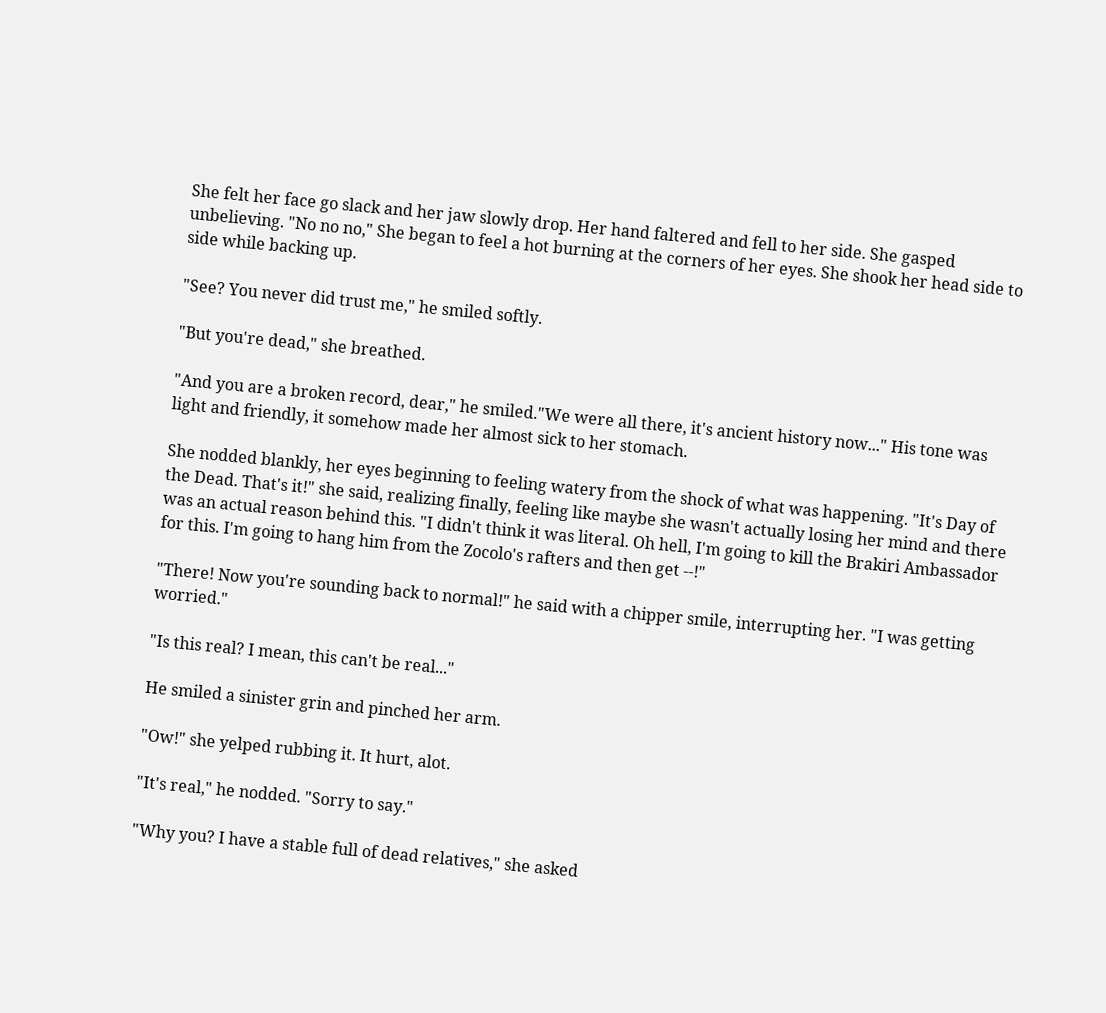She felt her face go slack and her jaw slowly drop. Her hand faltered and fell to her side. She gasped unbelieving. "No no no," She began to feel a hot burning at the corners of her eyes. She shook her head side to side while backing up.

"See? You never did trust me," he smiled softly.

"But you're dead," she breathed.

"And you are a broken record, dear," he smiled."We were all there, it's ancient history now..." His tone was light and friendly, it somehow made her almost sick to her stomach.

She nodded blankly, her eyes beginning to feeling watery from the shock of what was happening. "It's Day of the Dead. That's it!" she said, realizing finally, feeling like maybe she wasn't actually losing her mind and there was an actual reason behind this. "I didn't think it was literal. Oh hell, I'm going to kill the Brakiri Ambassador for this. I'm going to hang him from the Zocolo's rafters and then get --!"

"There! Now you're sounding back to normal!" he said with a chipper smile, interrupting her. "I was getting worried."

"Is this real? I mean, this can't be real..."

He smiled a sinister grin and pinched her arm.

"Ow!" she yelped rubbing it. It hurt, alot.

"It's real," he nodded. "Sorry to say."

"Why you? I have a stable full of dead relatives," she asked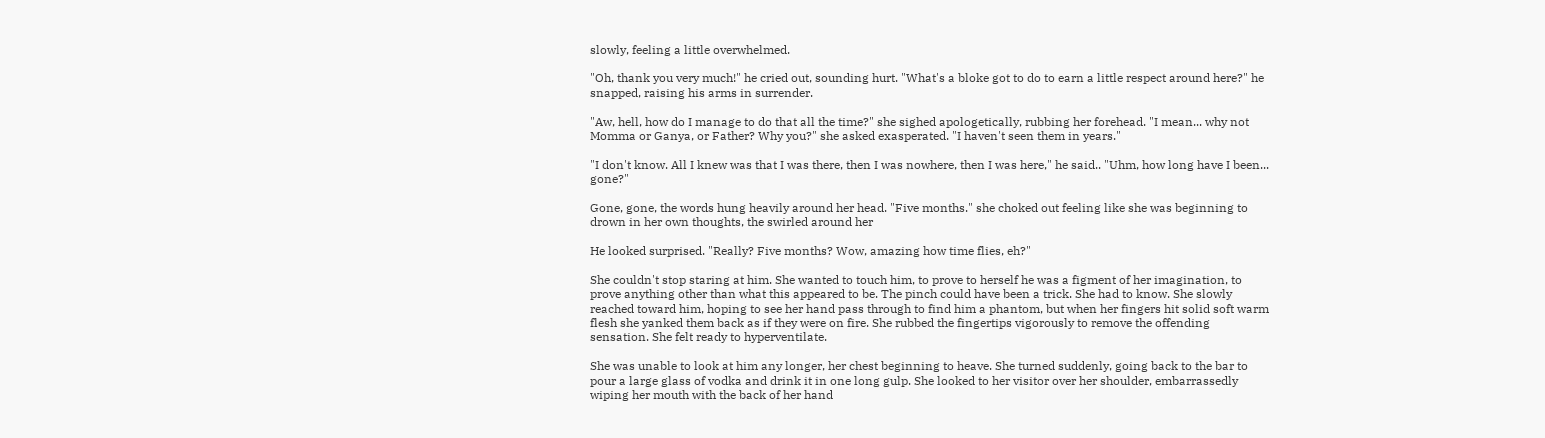slowly, feeling a little overwhelmed.

"Oh, thank you very much!" he cried out, sounding hurt. "What's a bloke got to do to earn a little respect around here?" he snapped, raising his arms in surrender.

"Aw, hell, how do I manage to do that all the time?" she sighed apologetically, rubbing her forehead. "I mean... why not Momma or Ganya, or Father? Why you?" she asked exasperated. "I haven't seen them in years."

"I don't know. All I knew was that I was there, then I was nowhere, then I was here," he said.. "Uhm, how long have I been... gone?"

Gone, gone, the words hung heavily around her head. "Five months." she choked out feeling like she was beginning to drown in her own thoughts, the swirled around her

He looked surprised. "Really? Five months? Wow, amazing how time flies, eh?"

She couldn't stop staring at him. She wanted to touch him, to prove to herself he was a figment of her imagination, to prove anything other than what this appeared to be. The pinch could have been a trick. She had to know. She slowly reached toward him, hoping to see her hand pass through to find him a phantom, but when her fingers hit solid soft warm flesh she yanked them back as if they were on fire. She rubbed the fingertips vigorously to remove the offending sensation. She felt ready to hyperventilate.

She was unable to look at him any longer, her chest beginning to heave. She turned suddenly, going back to the bar to pour a large glass of vodka and drink it in one long gulp. She looked to her visitor over her shoulder, embarrassedly wiping her mouth with the back of her hand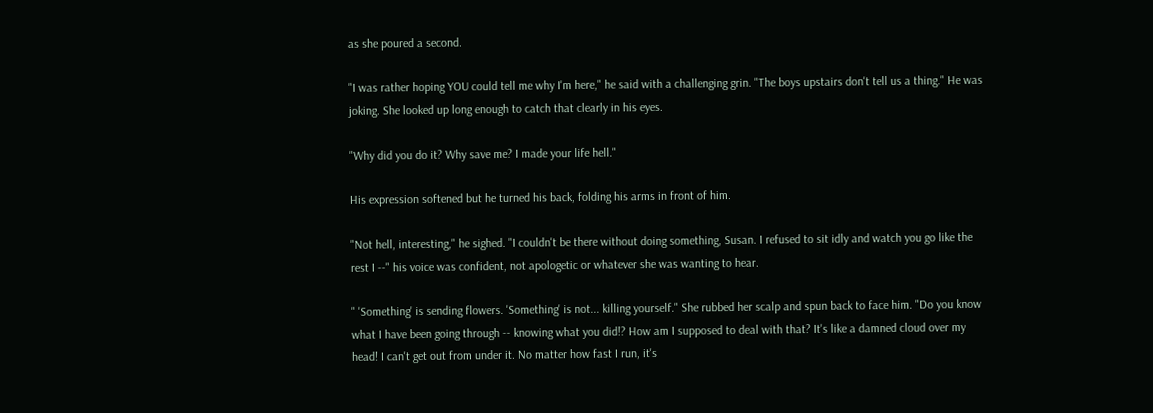as she poured a second.

"I was rather hoping YOU could tell me why I'm here," he said with a challenging grin. "The boys upstairs don't tell us a thing." He was joking. She looked up long enough to catch that clearly in his eyes.

"Why did you do it? Why save me? I made your life hell."

His expression softened but he turned his back, folding his arms in front of him.

"Not hell, interesting," he sighed. "I couldn't be there without doing something, Susan. I refused to sit idly and watch you go like the rest I --" his voice was confident, not apologetic or whatever she was wanting to hear.

" 'Something' is sending flowers. 'Something' is not... killing yourself." She rubbed her scalp and spun back to face him. "Do you know what I have been going through -- knowing what you did!? How am I supposed to deal with that? It's like a damned cloud over my head! I can't get out from under it. No matter how fast I run, it's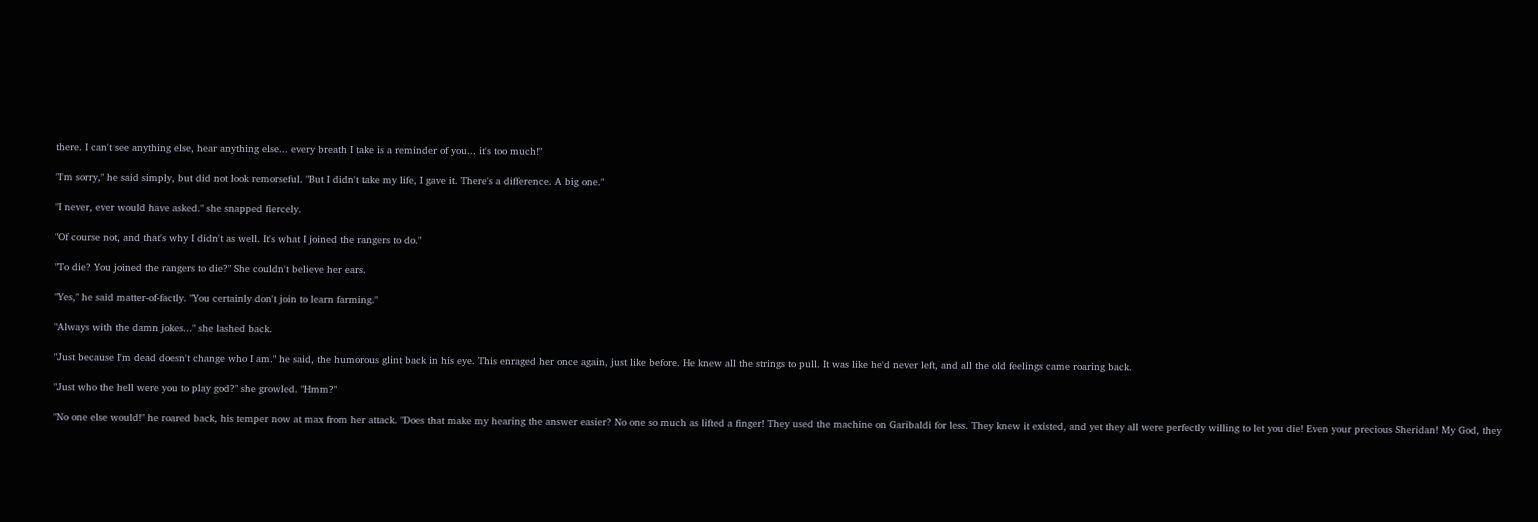there. I can't see anything else, hear anything else... every breath I take is a reminder of you... it's too much!"

"I'm sorry," he said simply, but did not look remorseful. "But I didn't take my life, I gave it. There's a difference. A big one."

"I never, ever would have asked." she snapped fiercely.

"Of course not, and that's why I didn't as well. It's what I joined the rangers to do."

"To die? You joined the rangers to die?" She couldn't believe her ears.

"Yes," he said matter-of-factly. "You certainly don't join to learn farming."

"Always with the damn jokes..." she lashed back.

"Just because I'm dead doesn't change who I am." he said, the humorous glint back in his eye. This enraged her once again, just like before. He knew all the strings to pull. It was like he'd never left, and all the old feelings came roaring back.

"Just who the hell were you to play god?" she growled. "Hmm?"

"No one else would!" he roared back, his temper now at max from her attack. "Does that make my hearing the answer easier? No one so much as lifted a finger! They used the machine on Garibaldi for less. They knew it existed, and yet they all were perfectly willing to let you die! Even your precious Sheridan! My God, they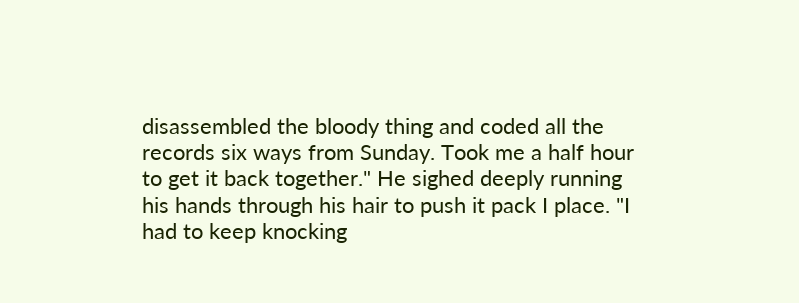disassembled the bloody thing and coded all the records six ways from Sunday. Took me a half hour to get it back together." He sighed deeply running his hands through his hair to push it pack I place. "I had to keep knocking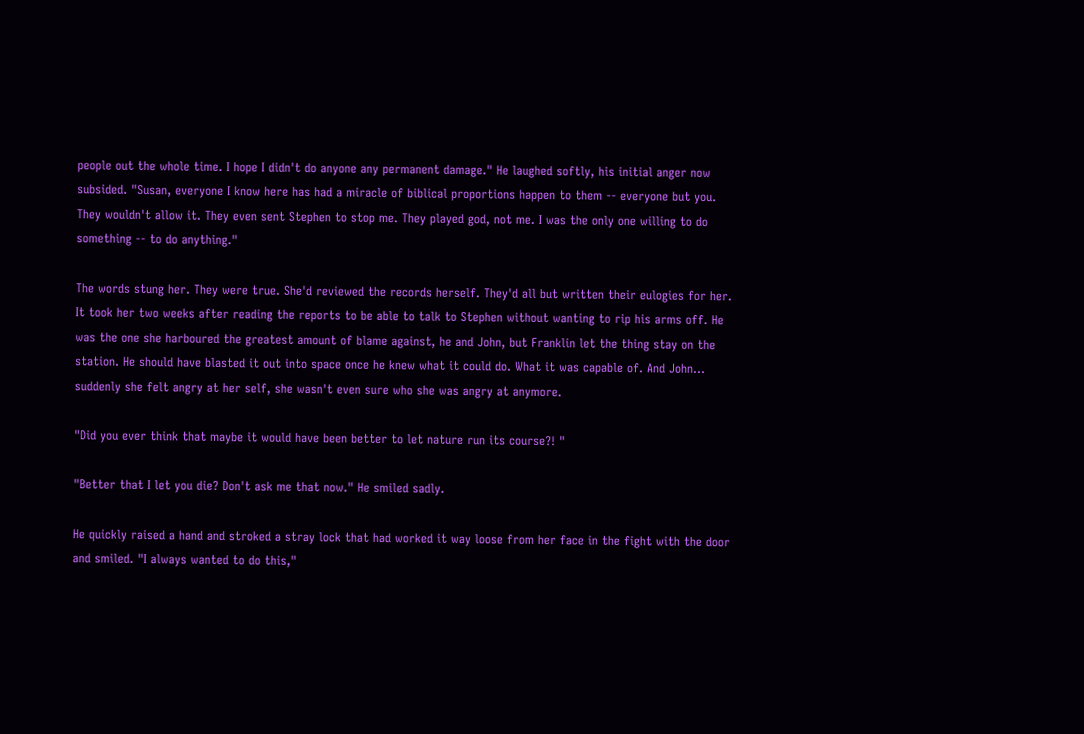people out the whole time. I hope I didn't do anyone any permanent damage." He laughed softly, his initial anger now subsided. "Susan, everyone I know here has had a miracle of biblical proportions happen to them -- everyone but you. They wouldn't allow it. They even sent Stephen to stop me. They played god, not me. I was the only one willing to do something -- to do anything."

The words stung her. They were true. She'd reviewed the records herself. They'd all but written their eulogies for her. It took her two weeks after reading the reports to be able to talk to Stephen without wanting to rip his arms off. He was the one she harboured the greatest amount of blame against, he and John, but Franklin let the thing stay on the station. He should have blasted it out into space once he knew what it could do. What it was capable of. And John... suddenly she felt angry at her self, she wasn't even sure who she was angry at anymore.

"Did you ever think that maybe it would have been better to let nature run its course?! "

"Better that I let you die? Don't ask me that now." He smiled sadly.

He quickly raised a hand and stroked a stray lock that had worked it way loose from her face in the fight with the door and smiled. "I always wanted to do this,"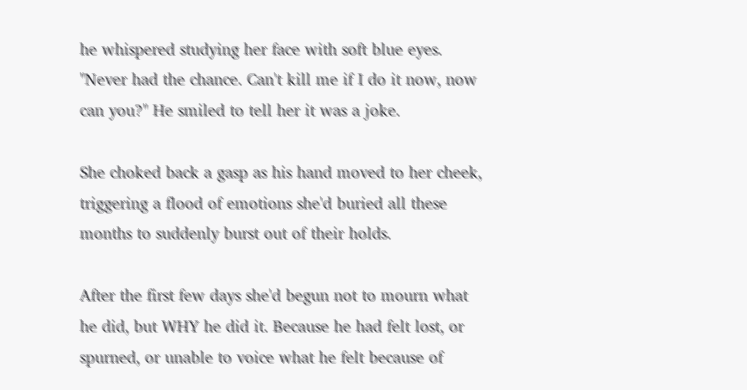he whispered studying her face with soft blue eyes. "Never had the chance. Can't kill me if I do it now, now can you?" He smiled to tell her it was a joke.

She choked back a gasp as his hand moved to her cheek, triggering a flood of emotions she'd buried all these months to suddenly burst out of their holds.

After the first few days she'd begun not to mourn what he did, but WHY he did it. Because he had felt lost, or spurned, or unable to voice what he felt because of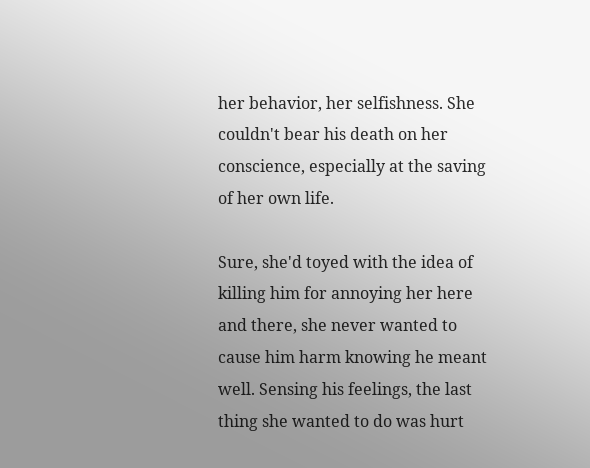her behavior, her selfishness. She couldn't bear his death on her conscience, especially at the saving of her own life.

Sure, she'd toyed with the idea of killing him for annoying her here and there, she never wanted to cause him harm knowing he meant well. Sensing his feelings, the last thing she wanted to do was hurt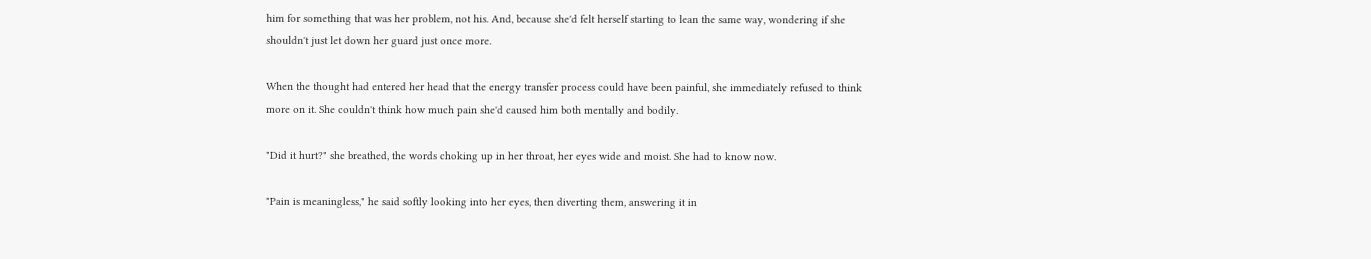him for something that was her problem, not his. And, because she'd felt herself starting to lean the same way, wondering if she shouldn't just let down her guard just once more.

When the thought had entered her head that the energy transfer process could have been painful, she immediately refused to think more on it. She couldn't think how much pain she'd caused him both mentally and bodily.

"Did it hurt?" she breathed, the words choking up in her throat, her eyes wide and moist. She had to know now.

"Pain is meaningless," he said softly looking into her eyes, then diverting them, answering it in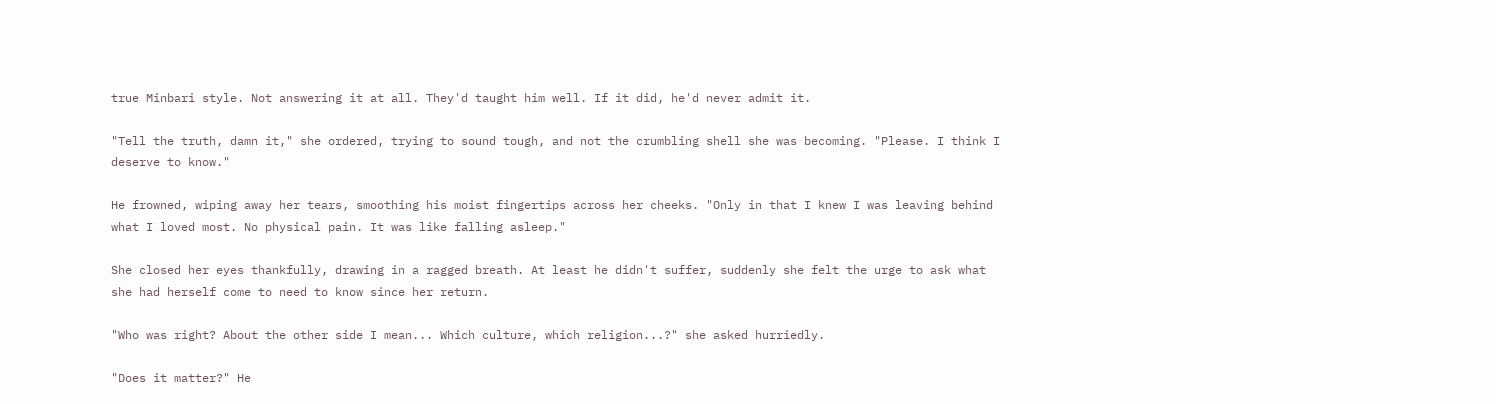true Minbari style. Not answering it at all. They'd taught him well. If it did, he'd never admit it.

"Tell the truth, damn it," she ordered, trying to sound tough, and not the crumbling shell she was becoming. "Please. I think I deserve to know."

He frowned, wiping away her tears, smoothing his moist fingertips across her cheeks. "Only in that I knew I was leaving behind what I loved most. No physical pain. It was like falling asleep."

She closed her eyes thankfully, drawing in a ragged breath. At least he didn't suffer, suddenly she felt the urge to ask what she had herself come to need to know since her return.

"Who was right? About the other side I mean... Which culture, which religion...?" she asked hurriedly.

"Does it matter?" He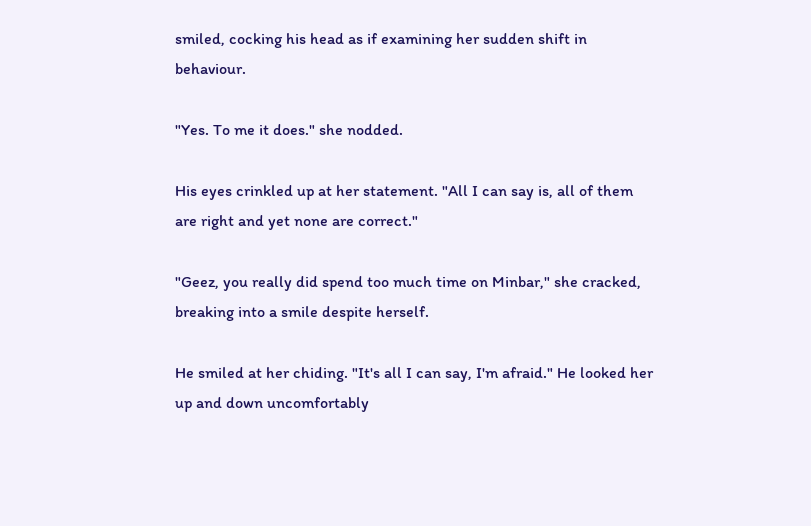smiled, cocking his head as if examining her sudden shift in behaviour.

"Yes. To me it does." she nodded.

His eyes crinkled up at her statement. "All I can say is, all of them are right and yet none are correct."

"Geez, you really did spend too much time on Minbar," she cracked, breaking into a smile despite herself.

He smiled at her chiding. "It's all I can say, I'm afraid." He looked her up and down uncomfortably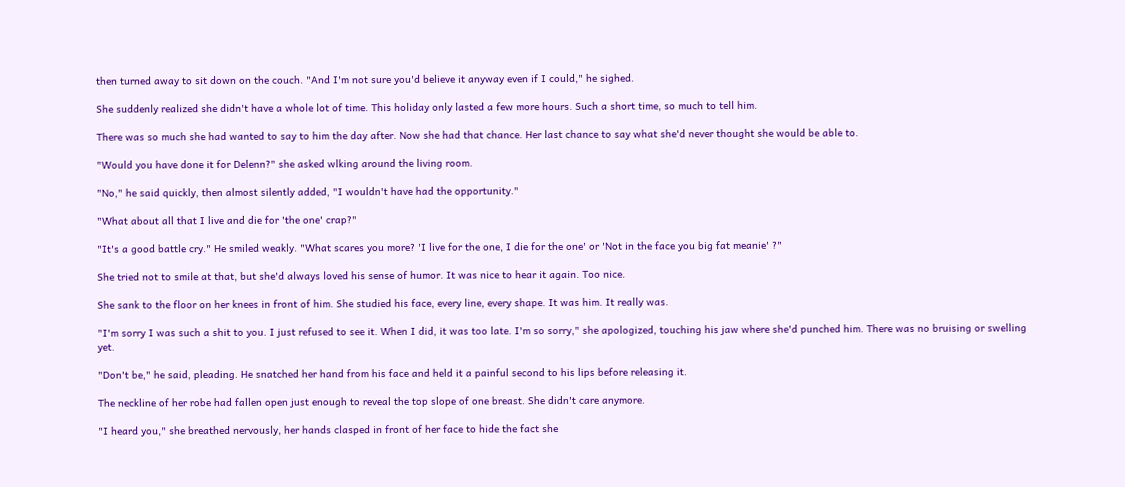then turned away to sit down on the couch. "And I'm not sure you'd believe it anyway even if I could," he sighed.

She suddenly realized she didn't have a whole lot of time. This holiday only lasted a few more hours. Such a short time, so much to tell him.

There was so much she had wanted to say to him the day after. Now she had that chance. Her last chance to say what she'd never thought she would be able to.

"Would you have done it for Delenn?" she asked wlking around the living room.

"No," he said quickly, then almost silently added, "I wouldn't have had the opportunity."

"What about all that I live and die for 'the one' crap?"

"It's a good battle cry." He smiled weakly. "What scares you more? 'I live for the one, I die for the one' or 'Not in the face you big fat meanie' ?"

She tried not to smile at that, but she'd always loved his sense of humor. It was nice to hear it again. Too nice.

She sank to the floor on her knees in front of him. She studied his face, every line, every shape. It was him. It really was.

"I'm sorry I was such a shit to you. I just refused to see it. When I did, it was too late. I'm so sorry," she apologized, touching his jaw where she'd punched him. There was no bruising or swelling yet.

"Don't be," he said, pleading. He snatched her hand from his face and held it a painful second to his lips before releasing it.

The neckline of her robe had fallen open just enough to reveal the top slope of one breast. She didn't care anymore.

"I heard you," she breathed nervously, her hands clasped in front of her face to hide the fact she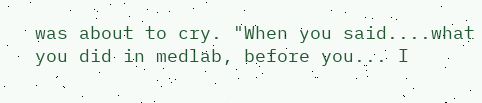was about to cry. "When you said....what you did in medlab, before you... I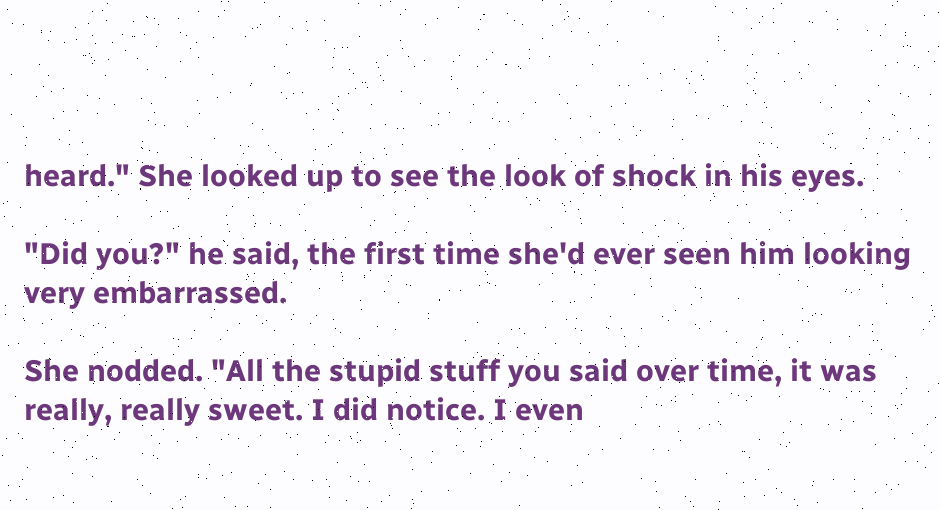heard." She looked up to see the look of shock in his eyes.

"Did you?" he said, the first time she'd ever seen him looking very embarrassed.

She nodded. "All the stupid stuff you said over time, it was really, really sweet. I did notice. I even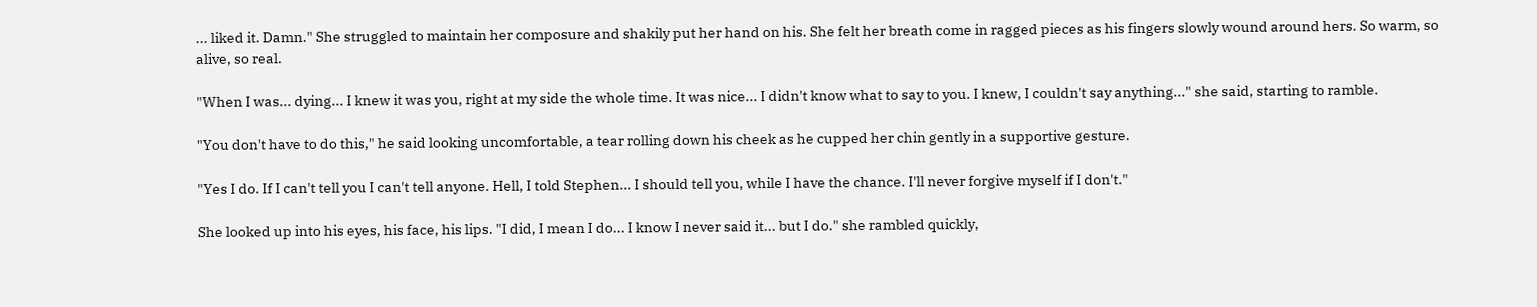... liked it. Damn." She struggled to maintain her composure and shakily put her hand on his. She felt her breath come in ragged pieces as his fingers slowly wound around hers. So warm, so alive, so real.

"When I was... dying... I knew it was you, right at my side the whole time. It was nice... I didn't know what to say to you. I knew, I couldn't say anything..." she said, starting to ramble.

"You don't have to do this," he said looking uncomfortable, a tear rolling down his cheek as he cupped her chin gently in a supportive gesture.

"Yes I do. If I can't tell you I can't tell anyone. Hell, I told Stephen... I should tell you, while I have the chance. I'll never forgive myself if I don't."

She looked up into his eyes, his face, his lips. "I did, I mean I do... I know I never said it... but I do." she rambled quickly,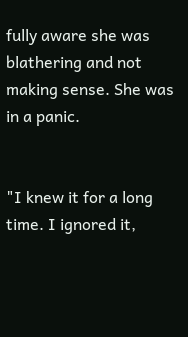fully aware she was blathering and not making sense. She was in a panic.


"I knew it for a long time. I ignored it,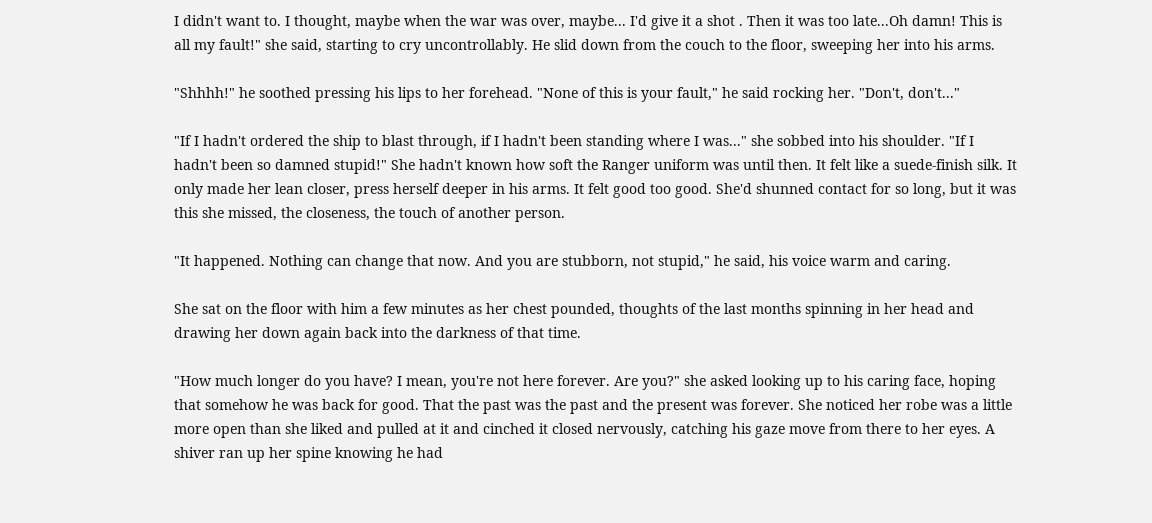I didn't want to. I thought, maybe when the war was over, maybe... I'd give it a shot . Then it was too late...Oh damn! This is all my fault!" she said, starting to cry uncontrollably. He slid down from the couch to the floor, sweeping her into his arms.

"Shhhh!" he soothed pressing his lips to her forehead. "None of this is your fault," he said rocking her. "Don't, don't..."

"If I hadn't ordered the ship to blast through, if I hadn't been standing where I was..." she sobbed into his shoulder. "If I hadn't been so damned stupid!" She hadn't known how soft the Ranger uniform was until then. It felt like a suede-finish silk. It only made her lean closer, press herself deeper in his arms. It felt good too good. She'd shunned contact for so long, but it was this she missed, the closeness, the touch of another person.

"It happened. Nothing can change that now. And you are stubborn, not stupid," he said, his voice warm and caring.

She sat on the floor with him a few minutes as her chest pounded, thoughts of the last months spinning in her head and drawing her down again back into the darkness of that time.

"How much longer do you have? I mean, you're not here forever. Are you?" she asked looking up to his caring face, hoping that somehow he was back for good. That the past was the past and the present was forever. She noticed her robe was a little more open than she liked and pulled at it and cinched it closed nervously, catching his gaze move from there to her eyes. A shiver ran up her spine knowing he had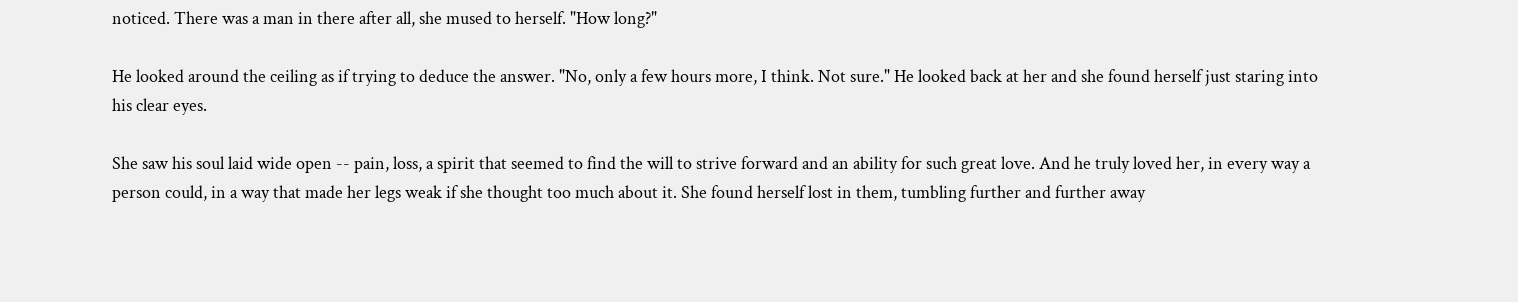noticed. There was a man in there after all, she mused to herself. "How long?"

He looked around the ceiling as if trying to deduce the answer. "No, only a few hours more, I think. Not sure." He looked back at her and she found herself just staring into his clear eyes.

She saw his soul laid wide open -- pain, loss, a spirit that seemed to find the will to strive forward and an ability for such great love. And he truly loved her, in every way a person could, in a way that made her legs weak if she thought too much about it. She found herself lost in them, tumbling further and further away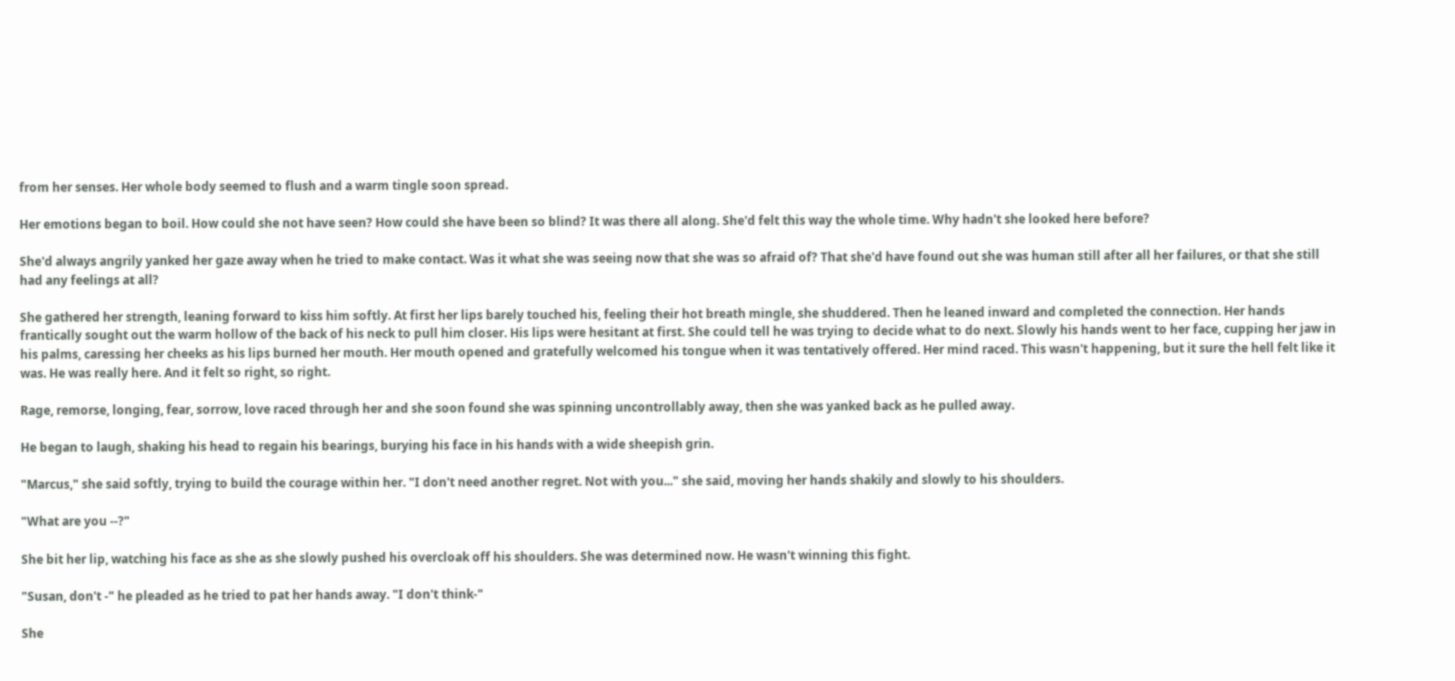from her senses. Her whole body seemed to flush and a warm tingle soon spread.

Her emotions began to boil. How could she not have seen? How could she have been so blind? It was there all along. She'd felt this way the whole time. Why hadn't she looked here before?

She'd always angrily yanked her gaze away when he tried to make contact. Was it what she was seeing now that she was so afraid of? That she'd have found out she was human still after all her failures, or that she still had any feelings at all?

She gathered her strength, leaning forward to kiss him softly. At first her lips barely touched his, feeling their hot breath mingle, she shuddered. Then he leaned inward and completed the connection. Her hands frantically sought out the warm hollow of the back of his neck to pull him closer. His lips were hesitant at first. She could tell he was trying to decide what to do next. Slowly his hands went to her face, cupping her jaw in his palms, caressing her cheeks as his lips burned her mouth. Her mouth opened and gratefully welcomed his tongue when it was tentatively offered. Her mind raced. This wasn't happening, but it sure the hell felt like it was. He was really here. And it felt so right, so right.

Rage, remorse, longing, fear, sorrow, love raced through her and she soon found she was spinning uncontrollably away, then she was yanked back as he pulled away.

He began to laugh, shaking his head to regain his bearings, burying his face in his hands with a wide sheepish grin.

"Marcus," she said softly, trying to build the courage within her. "I don't need another regret. Not with you..." she said, moving her hands shakily and slowly to his shoulders.

"What are you --?"

She bit her lip, watching his face as she as she slowly pushed his overcloak off his shoulders. She was determined now. He wasn't winning this fight.

"Susan, don't -" he pleaded as he tried to pat her hands away. "I don't think-"

She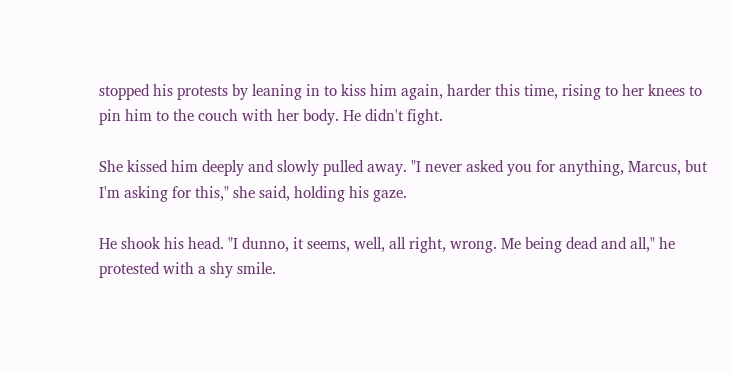stopped his protests by leaning in to kiss him again, harder this time, rising to her knees to pin him to the couch with her body. He didn't fight.

She kissed him deeply and slowly pulled away. "I never asked you for anything, Marcus, but I'm asking for this," she said, holding his gaze.

He shook his head. "I dunno, it seems, well, all right, wrong. Me being dead and all," he protested with a shy smile.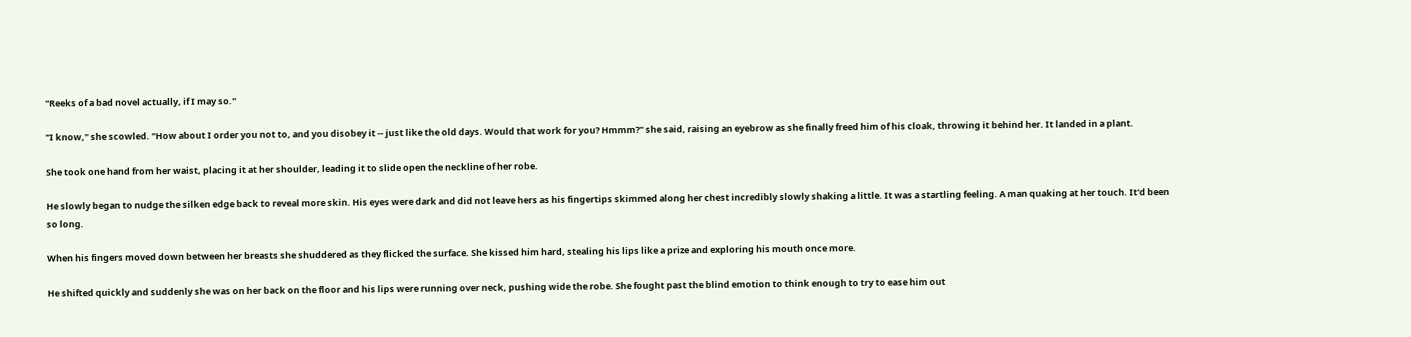"Reeks of a bad novel actually, if I may so."

"I know," she scowled. "How about I order you not to, and you disobey it -- just like the old days. Would that work for you? Hmmm?" she said, raising an eyebrow as she finally freed him of his cloak, throwing it behind her. It landed in a plant.

She took one hand from her waist, placing it at her shoulder, leading it to slide open the neckline of her robe.

He slowly began to nudge the silken edge back to reveal more skin. His eyes were dark and did not leave hers as his fingertips skimmed along her chest incredibly slowly shaking a little. It was a startling feeling. A man quaking at her touch. It'd been so long.

When his fingers moved down between her breasts she shuddered as they flicked the surface. She kissed him hard, stealing his lips like a prize and exploring his mouth once more.

He shifted quickly and suddenly she was on her back on the floor and his lips were running over neck, pushing wide the robe. She fought past the blind emotion to think enough to try to ease him out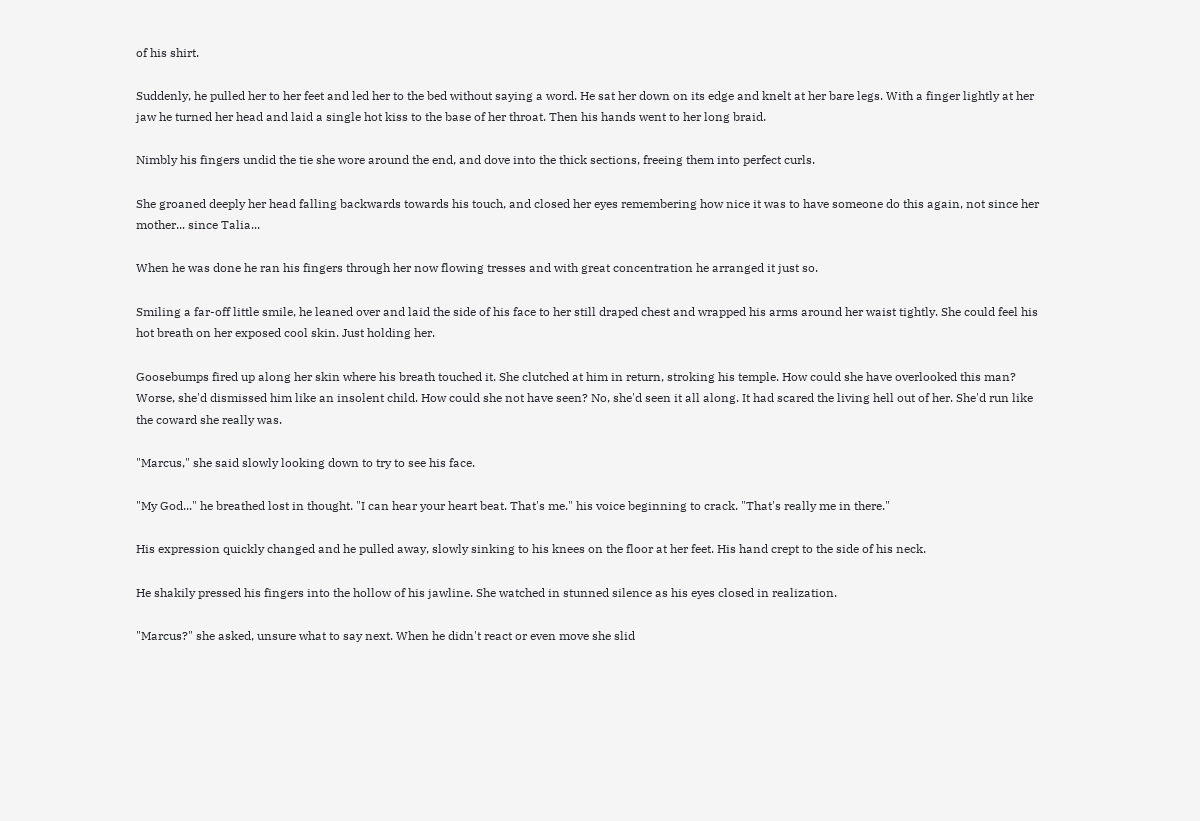of his shirt.

Suddenly, he pulled her to her feet and led her to the bed without saying a word. He sat her down on its edge and knelt at her bare legs. With a finger lightly at her jaw he turned her head and laid a single hot kiss to the base of her throat. Then his hands went to her long braid.

Nimbly his fingers undid the tie she wore around the end, and dove into the thick sections, freeing them into perfect curls.

She groaned deeply her head falling backwards towards his touch, and closed her eyes remembering how nice it was to have someone do this again, not since her mother... since Talia...

When he was done he ran his fingers through her now flowing tresses and with great concentration he arranged it just so.

Smiling a far-off little smile, he leaned over and laid the side of his face to her still draped chest and wrapped his arms around her waist tightly. She could feel his hot breath on her exposed cool skin. Just holding her.

Goosebumps fired up along her skin where his breath touched it. She clutched at him in return, stroking his temple. How could she have overlooked this man? Worse, she'd dismissed him like an insolent child. How could she not have seen? No, she'd seen it all along. It had scared the living hell out of her. She'd run like the coward she really was.

"Marcus," she said slowly looking down to try to see his face.

"My God..." he breathed lost in thought. "I can hear your heart beat. That's me." his voice beginning to crack. "That's really me in there."

His expression quickly changed and he pulled away, slowly sinking to his knees on the floor at her feet. His hand crept to the side of his neck.

He shakily pressed his fingers into the hollow of his jawline. She watched in stunned silence as his eyes closed in realization.

"Marcus?" she asked, unsure what to say next. When he didn't react or even move she slid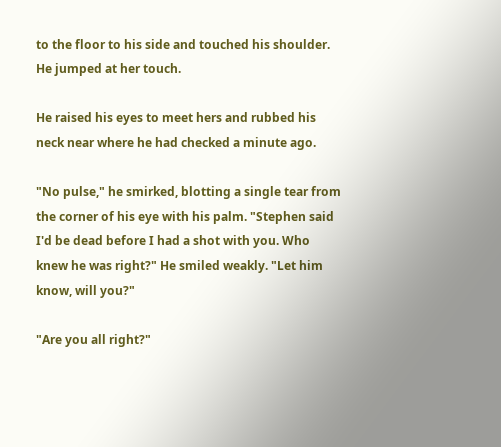to the floor to his side and touched his shoulder. He jumped at her touch.

He raised his eyes to meet hers and rubbed his neck near where he had checked a minute ago.

"No pulse," he smirked, blotting a single tear from the corner of his eye with his palm. "Stephen said I'd be dead before I had a shot with you. Who knew he was right?" He smiled weakly. "Let him know, will you?"

"Are you all right?"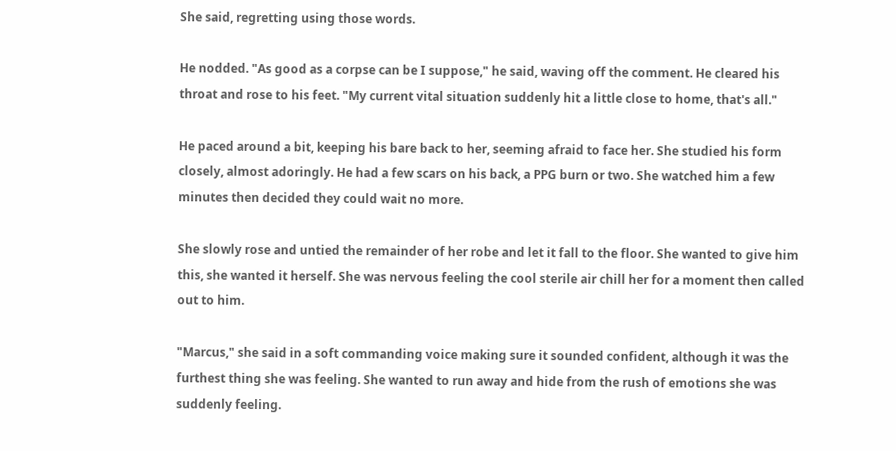She said, regretting using those words.

He nodded. "As good as a corpse can be I suppose," he said, waving off the comment. He cleared his throat and rose to his feet. "My current vital situation suddenly hit a little close to home, that's all."

He paced around a bit, keeping his bare back to her, seeming afraid to face her. She studied his form closely, almost adoringly. He had a few scars on his back, a PPG burn or two. She watched him a few minutes then decided they could wait no more.

She slowly rose and untied the remainder of her robe and let it fall to the floor. She wanted to give him this, she wanted it herself. She was nervous feeling the cool sterile air chill her for a moment then called out to him.

"Marcus," she said in a soft commanding voice making sure it sounded confident, although it was the furthest thing she was feeling. She wanted to run away and hide from the rush of emotions she was suddenly feeling.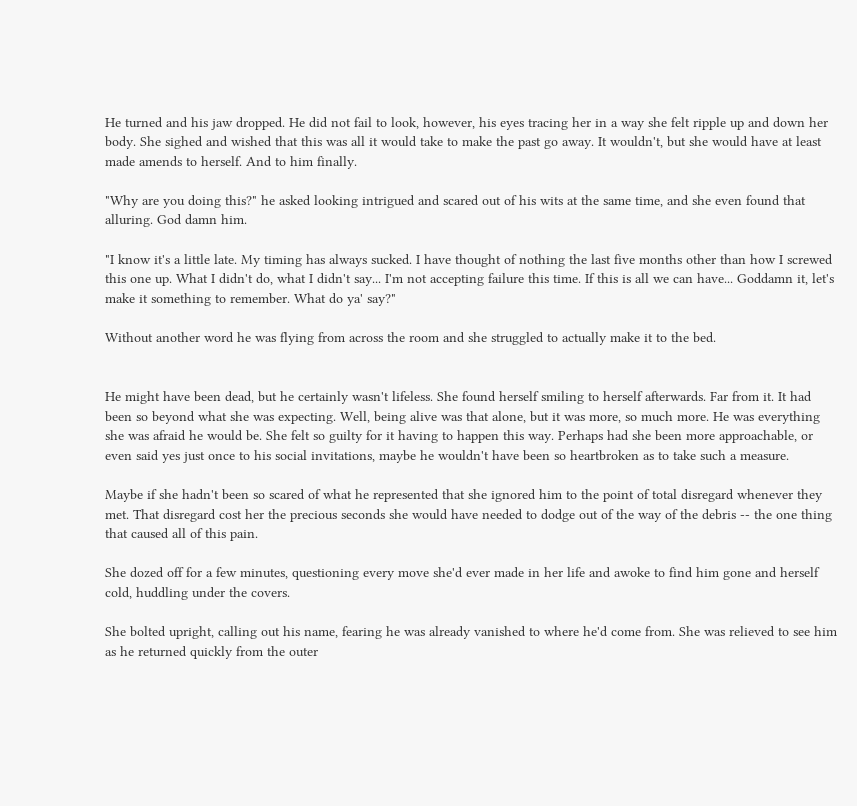He turned and his jaw dropped. He did not fail to look, however, his eyes tracing her in a way she felt ripple up and down her body. She sighed and wished that this was all it would take to make the past go away. It wouldn't, but she would have at least made amends to herself. And to him finally.

"Why are you doing this?" he asked looking intrigued and scared out of his wits at the same time, and she even found that alluring. God damn him.

"I know it's a little late. My timing has always sucked. I have thought of nothing the last five months other than how I screwed this one up. What I didn't do, what I didn't say... I'm not accepting failure this time. If this is all we can have... Goddamn it, let's make it something to remember. What do ya' say?"

Without another word he was flying from across the room and she struggled to actually make it to the bed.


He might have been dead, but he certainly wasn't lifeless. She found herself smiling to herself afterwards. Far from it. It had been so beyond what she was expecting. Well, being alive was that alone, but it was more, so much more. He was everything she was afraid he would be. She felt so guilty for it having to happen this way. Perhaps had she been more approachable, or even said yes just once to his social invitations, maybe he wouldn't have been so heartbroken as to take such a measure.

Maybe if she hadn't been so scared of what he represented that she ignored him to the point of total disregard whenever they met. That disregard cost her the precious seconds she would have needed to dodge out of the way of the debris -- the one thing that caused all of this pain.

She dozed off for a few minutes, questioning every move she'd ever made in her life and awoke to find him gone and herself cold, huddling under the covers.

She bolted upright, calling out his name, fearing he was already vanished to where he'd come from. She was relieved to see him as he returned quickly from the outer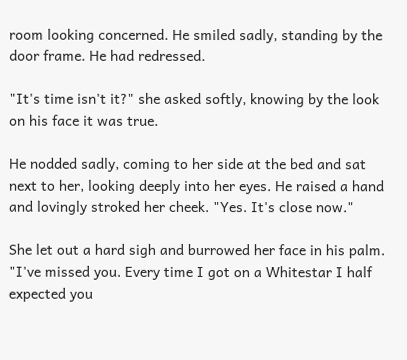room looking concerned. He smiled sadly, standing by the door frame. He had redressed.

"It's time isn't it?" she asked softly, knowing by the look on his face it was true.

He nodded sadly, coming to her side at the bed and sat next to her, looking deeply into her eyes. He raised a hand and lovingly stroked her cheek. "Yes. It's close now."

She let out a hard sigh and burrowed her face in his palm. "I've missed you. Every time I got on a Whitestar I half expected you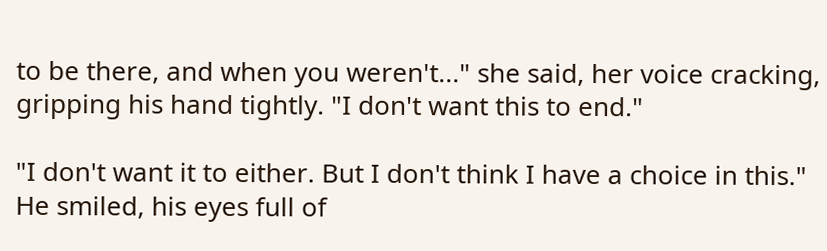to be there, and when you weren't..." she said, her voice cracking, gripping his hand tightly. "I don't want this to end."

"I don't want it to either. But I don't think I have a choice in this." He smiled, his eyes full of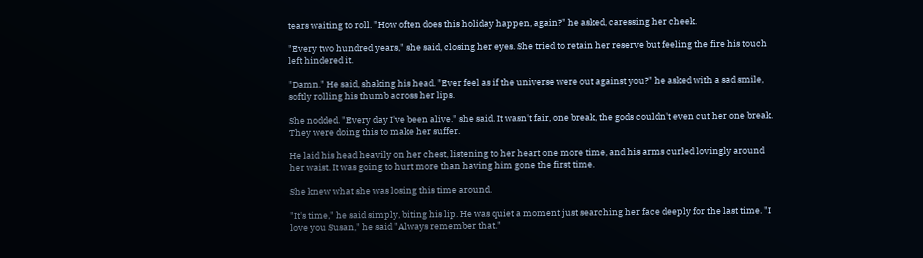tears waiting to roll. "How often does this holiday happen, again?" he asked, caressing her cheek.

"Every two hundred years," she said, closing her eyes. She tried to retain her reserve but feeling the fire his touch left hindered it.

"Damn." He said, shaking his head. "Ever feel as if the universe were out against you?" he asked with a sad smile, softly rolling his thumb across her lips.

She nodded. "Every day I've been alive." she said. It wasn't fair, one break, the gods couldn't even cut her one break. They were doing this to make her suffer.

He laid his head heavily on her chest, listening to her heart one more time, and his arms curled lovingly around her waist. It was going to hurt more than having him gone the first time.

She knew what she was losing this time around.

"It's time," he said simply, biting his lip. He was quiet a moment just searching her face deeply for the last time. "I love you Susan," he said "Always remember that."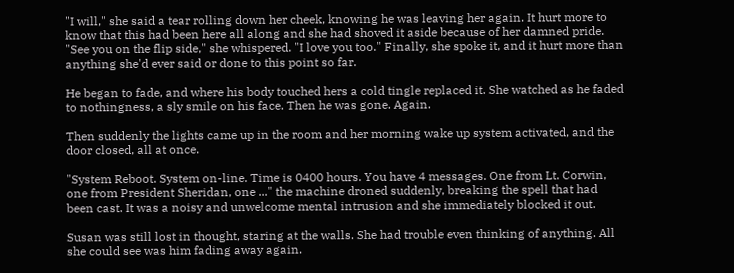"I will," she said a tear rolling down her cheek, knowing he was leaving her again. It hurt more to know that this had been here all along and she had shoved it aside because of her damned pride. "See you on the flip side," she whispered. "I love you too." Finally, she spoke it, and it hurt more than anything she'd ever said or done to this point so far.

He began to fade, and where his body touched hers a cold tingle replaced it. She watched as he faded to nothingness, a sly smile on his face. Then he was gone. Again.

Then suddenly the lights came up in the room and her morning wake up system activated, and the door closed, all at once.

"System Reboot. System on-line. Time is 0400 hours. You have 4 messages. One from Lt. Corwin, one from President Sheridan, one ..." the machine droned suddenly, breaking the spell that had been cast. It was a noisy and unwelcome mental intrusion and she immediately blocked it out.

Susan was still lost in thought, staring at the walls. She had trouble even thinking of anything. All she could see was him fading away again.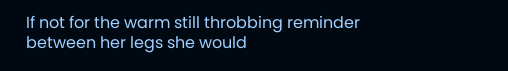If not for the warm still throbbing reminder between her legs she would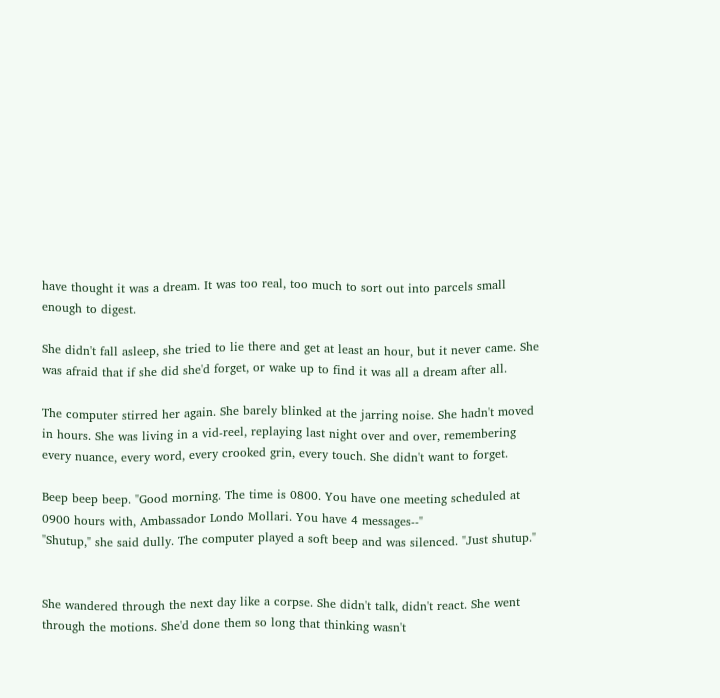have thought it was a dream. It was too real, too much to sort out into parcels small enough to digest.

She didn't fall asleep, she tried to lie there and get at least an hour, but it never came. She was afraid that if she did she'd forget, or wake up to find it was all a dream after all.

The computer stirred her again. She barely blinked at the jarring noise. She hadn't moved in hours. She was living in a vid-reel, replaying last night over and over, remembering every nuance, every word, every crooked grin, every touch. She didn't want to forget.

Beep beep beep. "Good morning. The time is 0800. You have one meeting scheduled at 0900 hours with, Ambassador Londo Mollari. You have 4 messages--"
"Shutup," she said dully. The computer played a soft beep and was silenced. "Just shutup."


She wandered through the next day like a corpse. She didn't talk, didn't react. She went through the motions. She'd done them so long that thinking wasn't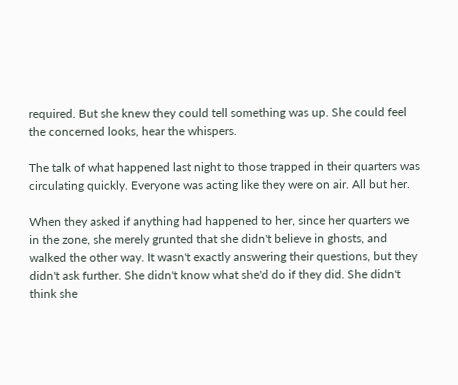required. But she knew they could tell something was up. She could feel the concerned looks, hear the whispers.

The talk of what happened last night to those trapped in their quarters was circulating quickly. Everyone was acting like they were on air. All but her.

When they asked if anything had happened to her, since her quarters we in the zone, she merely grunted that she didn't believe in ghosts, and walked the other way. It wasn't exactly answering their questions, but they didn't ask further. She didn't know what she'd do if they did. She didn't think she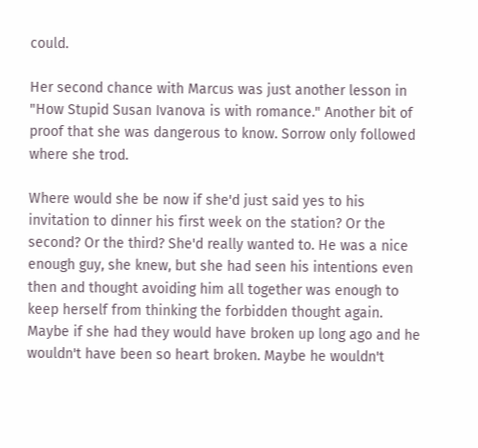could.

Her second chance with Marcus was just another lesson in "How Stupid Susan Ivanova is with romance." Another bit of proof that she was dangerous to know. Sorrow only followed where she trod.

Where would she be now if she'd just said yes to his invitation to dinner his first week on the station? Or the second? Or the third? She'd really wanted to. He was a nice enough guy, she knew, but she had seen his intentions even then and thought avoiding him all together was enough to keep herself from thinking the forbidden thought again. Maybe if she had they would have broken up long ago and he wouldn't have been so heart broken. Maybe he wouldn't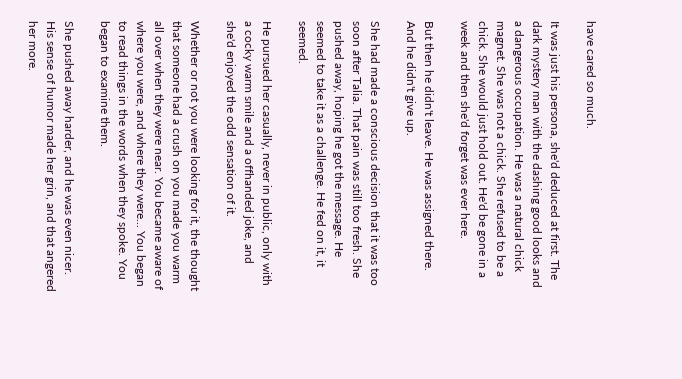have cared so much.

It was just his persona, she'd deduced at first. The dark mystery man with the dashing good looks and a dangerous occupation. He was a natural chick magnet. She was not a chick. She refused to be a chick. She would just hold out. He'd be gone in a week and then she'd forget was ever here.

But then he didn't leave. He was assigned there. And he didn't give up.

She had made a conscious decision that it was too soon after Talia. That pain was still too fresh. She pushed away, hoping he got the message. He seemed to take it as a challenge. He fed on it, it seemed.

He pursued her casually, never in public, only with a cocky warm smile and a offhanded joke, and she'd enjoyed the odd sensation of it.

Whether or not you were looking for it, the thought that someone had a crush on you made you warm all over when they were near. You became aware of where you were, and where they were... You began to read things in the words when they spoke. You began to examine them.

She pushed away harder, and he was even nicer. His sense of humor made her grin, and that angered her more.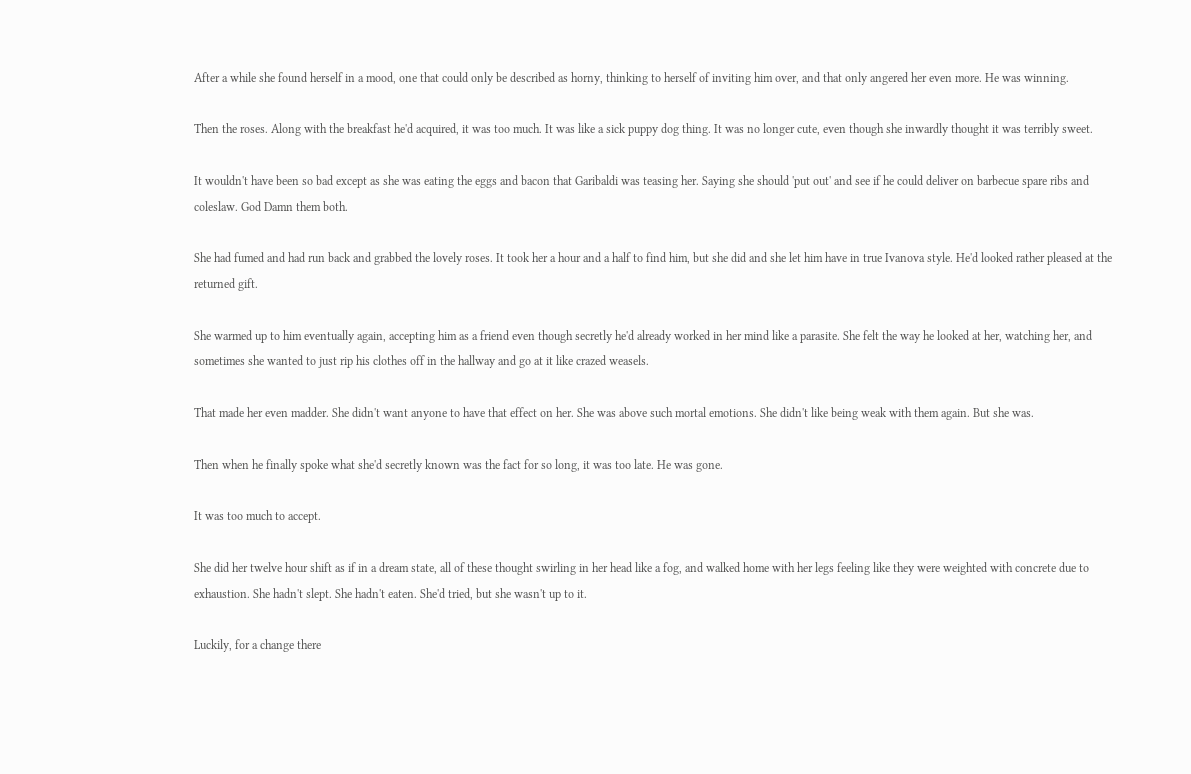After a while she found herself in a mood, one that could only be described as horny, thinking to herself of inviting him over, and that only angered her even more. He was winning.

Then the roses. Along with the breakfast he'd acquired, it was too much. It was like a sick puppy dog thing. It was no longer cute, even though she inwardly thought it was terribly sweet.

It wouldn't have been so bad except as she was eating the eggs and bacon that Garibaldi was teasing her. Saying she should 'put out' and see if he could deliver on barbecue spare ribs and coleslaw. God Damn them both.

She had fumed and had run back and grabbed the lovely roses. It took her a hour and a half to find him, but she did and she let him have in true Ivanova style. He'd looked rather pleased at the returned gift.

She warmed up to him eventually again, accepting him as a friend even though secretly he'd already worked in her mind like a parasite. She felt the way he looked at her, watching her, and sometimes she wanted to just rip his clothes off in the hallway and go at it like crazed weasels.

That made her even madder. She didn't want anyone to have that effect on her. She was above such mortal emotions. She didn't like being weak with them again. But she was.

Then when he finally spoke what she'd secretly known was the fact for so long, it was too late. He was gone.

It was too much to accept.

She did her twelve hour shift as if in a dream state, all of these thought swirling in her head like a fog, and walked home with her legs feeling like they were weighted with concrete due to exhaustion. She hadn't slept. She hadn't eaten. She'd tried, but she wasn't up to it.

Luckily, for a change there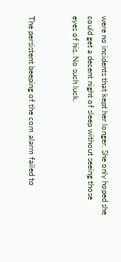were no incidents that kept her longer. She only hoped she could get a decent night of sleep without seeing those eyes of his. No such luck.


The persistent beeping of the com alarm failed to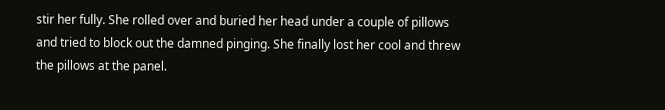stir her fully. She rolled over and buried her head under a couple of pillows and tried to block out the damned pinging. She finally lost her cool and threw the pillows at the panel.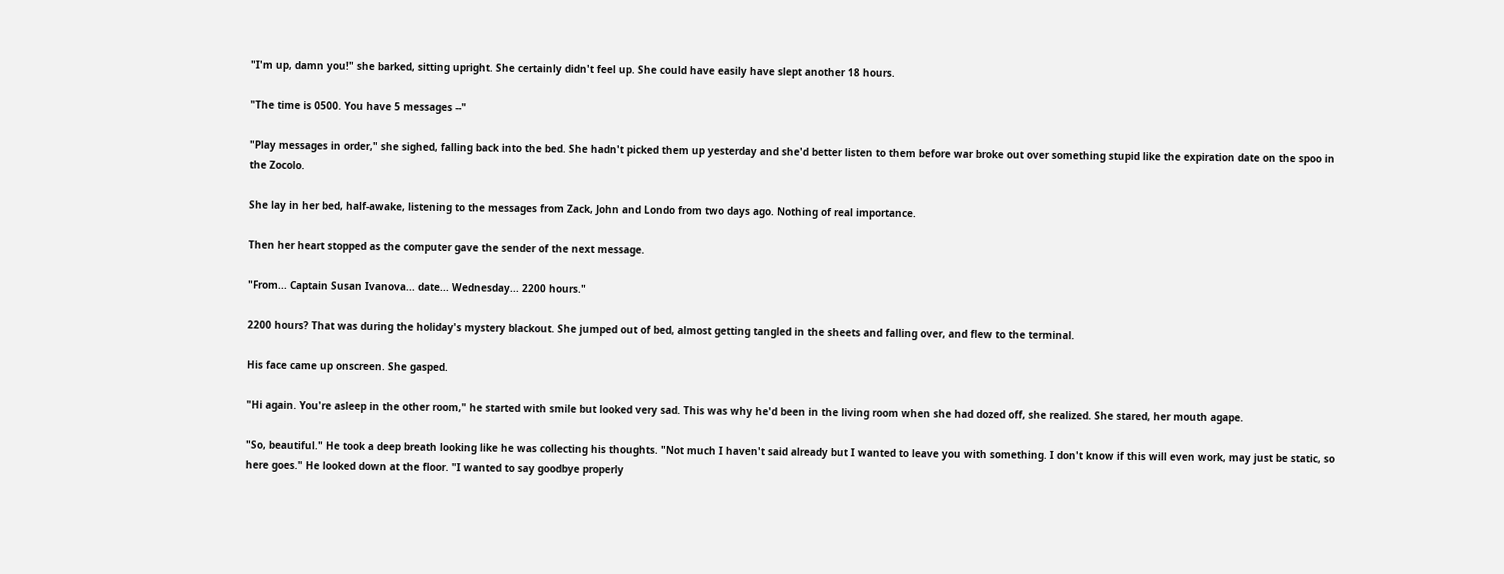"I'm up, damn you!" she barked, sitting upright. She certainly didn't feel up. She could have easily have slept another 18 hours.

"The time is 0500. You have 5 messages --"

"Play messages in order," she sighed, falling back into the bed. She hadn't picked them up yesterday and she'd better listen to them before war broke out over something stupid like the expiration date on the spoo in the Zocolo.

She lay in her bed, half-awake, listening to the messages from Zack, John and Londo from two days ago. Nothing of real importance.

Then her heart stopped as the computer gave the sender of the next message.

"From... Captain Susan Ivanova... date... Wednesday... 2200 hours."

2200 hours? That was during the holiday's mystery blackout. She jumped out of bed, almost getting tangled in the sheets and falling over, and flew to the terminal.

His face came up onscreen. She gasped.

"Hi again. You're asleep in the other room," he started with smile but looked very sad. This was why he'd been in the living room when she had dozed off, she realized. She stared, her mouth agape.

"So, beautiful." He took a deep breath looking like he was collecting his thoughts. "Not much I haven't said already but I wanted to leave you with something. I don't know if this will even work, may just be static, so here goes." He looked down at the floor. "I wanted to say goodbye properly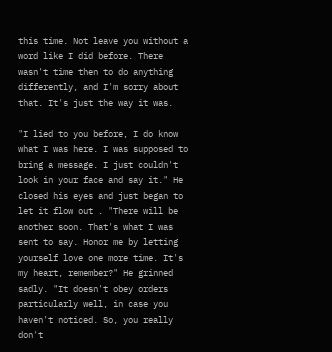this time. Not leave you without a word like I did before. There wasn't time then to do anything differently, and I'm sorry about that. It's just the way it was.

"I lied to you before, I do know what I was here. I was supposed to bring a message. I just couldn't look in your face and say it." He closed his eyes and just began to let it flow out . "There will be another soon. That's what I was sent to say. Honor me by letting yourself love one more time. It's my heart, remember?" He grinned sadly. "It doesn't obey orders particularly well, in case you haven't noticed. So, you really don't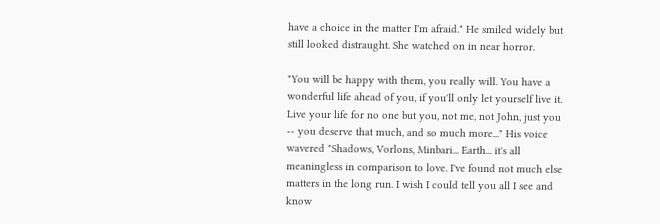have a choice in the matter I'm afraid." He smiled widely but still looked distraught. She watched on in near horror.

"You will be happy with them, you really will. You have a wonderful life ahead of you, if you'll only let yourself live it. Live your life for no one but you, not me, not John, just you -- you deserve that much, and so much more..." His voice wavered "Shadows, Vorlons, Minbari... Earth... it's all meaningless in comparison to love. I've found not much else matters in the long run. I wish I could tell you all I see and know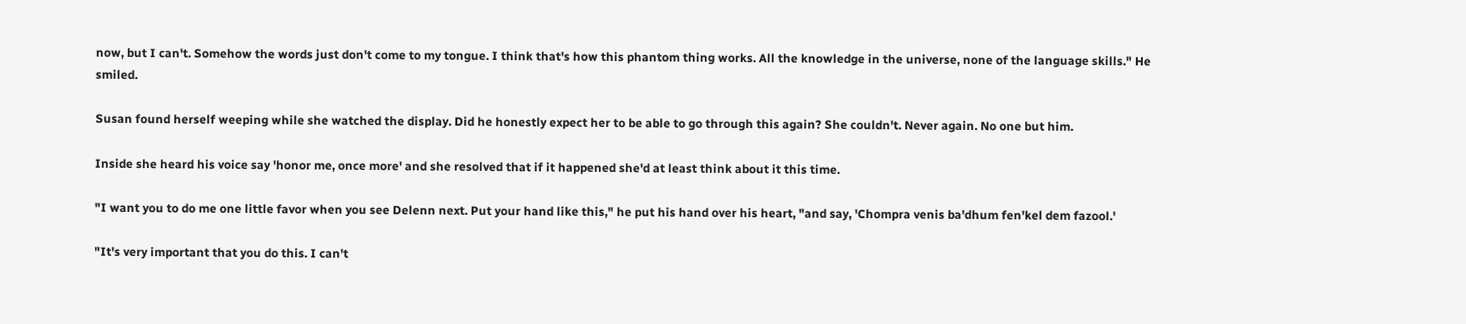now, but I can't. Somehow the words just don't come to my tongue. I think that's how this phantom thing works. All the knowledge in the universe, none of the language skills." He smiled.

Susan found herself weeping while she watched the display. Did he honestly expect her to be able to go through this again? She couldn't. Never again. No one but him.

Inside she heard his voice say 'honor me, once more' and she resolved that if it happened she'd at least think about it this time.

"I want you to do me one little favor when you see Delenn next. Put your hand like this," he put his hand over his heart, "and say, 'Chompra venis ba'dhum fen'kel dem fazool.'

"It's very important that you do this. I can't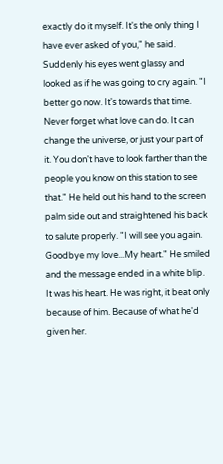exactly do it myself. It's the only thing I have ever asked of you," he said. Suddenly his eyes went glassy and looked as if he was going to cry again. "I better go now. It's towards that time. Never forget what love can do. It can change the universe, or just your part of it. You don't have to look farther than the people you know on this station to see that." He held out his hand to the screen palm side out and straightened his back to salute properly. "I will see you again. Goodbye my love...My heart." He smiled and the message ended in a white blip. It was his heart. He was right, it beat only because of him. Because of what he'd given her.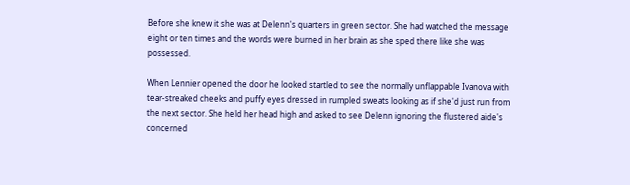Before she knew it she was at Delenn's quarters in green sector. She had watched the message eight or ten times and the words were burned in her brain as she sped there like she was possessed.

When Lennier opened the door he looked startled to see the normally unflappable Ivanova with tear-streaked cheeks and puffy eyes dressed in rumpled sweats looking as if she'd just run from the next sector. She held her head high and asked to see Delenn ignoring the flustered aide's concerned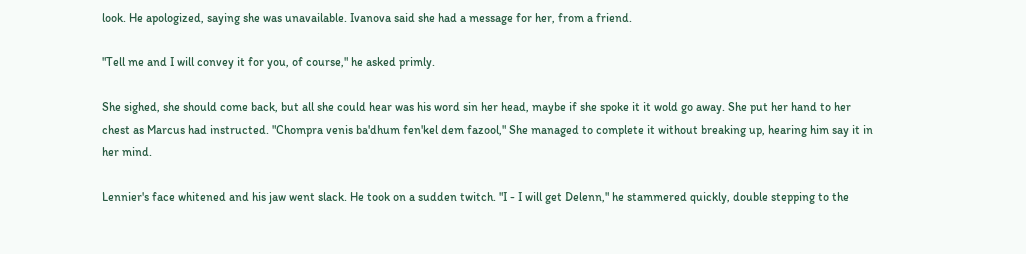look. He apologized, saying she was unavailable. Ivanova said she had a message for her, from a friend.

"Tell me and I will convey it for you, of course," he asked primly.

She sighed, she should come back, but all she could hear was his word sin her head, maybe if she spoke it it wold go away. She put her hand to her chest as Marcus had instructed. "Chompra venis ba'dhum fen'kel dem fazool," She managed to complete it without breaking up, hearing him say it in her mind.

Lennier's face whitened and his jaw went slack. He took on a sudden twitch. "I - I will get Delenn," he stammered quickly, double stepping to the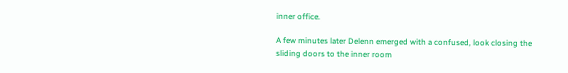inner office.

A few minutes later Delenn emerged with a confused, look closing the sliding doors to the inner room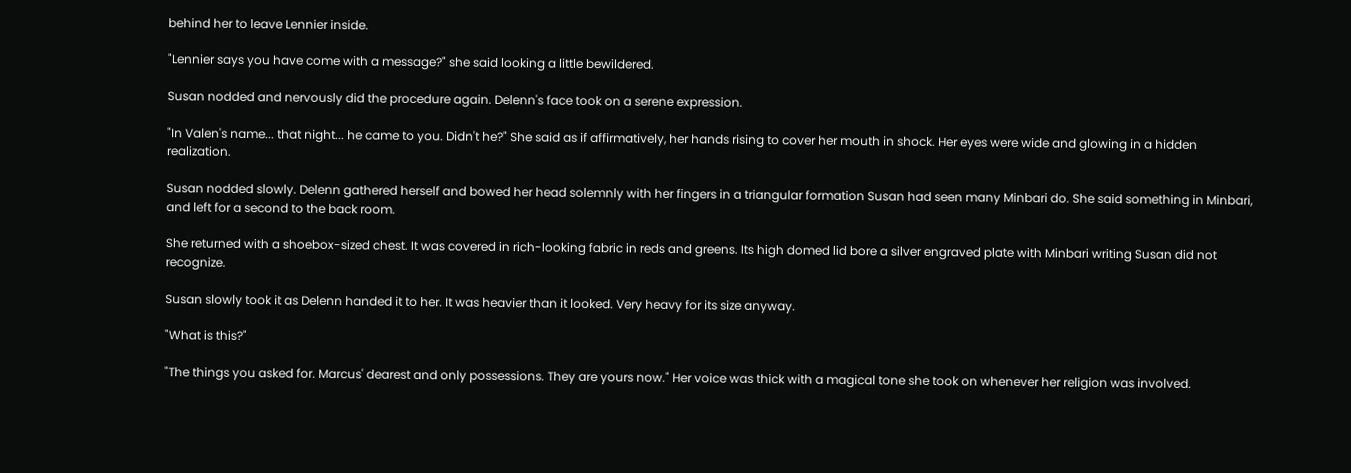behind her to leave Lennier inside.

"Lennier says you have come with a message?" she said looking a little bewildered.

Susan nodded and nervously did the procedure again. Delenn's face took on a serene expression.

"In Valen's name... that night... he came to you. Didn't he?" She said as if affirmatively, her hands rising to cover her mouth in shock. Her eyes were wide and glowing in a hidden realization.

Susan nodded slowly. Delenn gathered herself and bowed her head solemnly with her fingers in a triangular formation Susan had seen many Minbari do. She said something in Minbari, and left for a second to the back room.

She returned with a shoebox-sized chest. It was covered in rich-looking fabric in reds and greens. Its high domed lid bore a silver engraved plate with Minbari writing Susan did not recognize.

Susan slowly took it as Delenn handed it to her. It was heavier than it looked. Very heavy for its size anyway.

"What is this?"

"The things you asked for. Marcus' dearest and only possessions. They are yours now." Her voice was thick with a magical tone she took on whenever her religion was involved.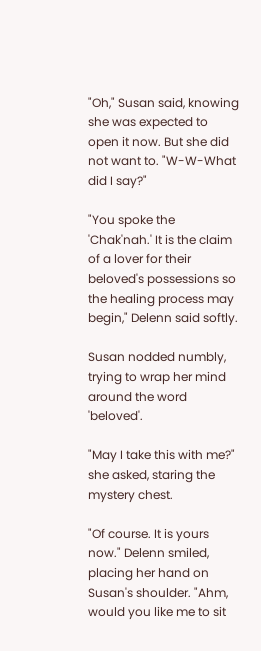"Oh," Susan said, knowing she was expected to open it now. But she did not want to. "W-W-What did I say?"

"You spoke the 'Chak'nah.' It is the claim of a lover for their beloved's possessions so the healing process may begin," Delenn said softly.

Susan nodded numbly, trying to wrap her mind around the word 'beloved'.

"May I take this with me?" she asked, staring the mystery chest.

"Of course. It is yours now." Delenn smiled, placing her hand on Susan's shoulder. "Ahm, would you like me to sit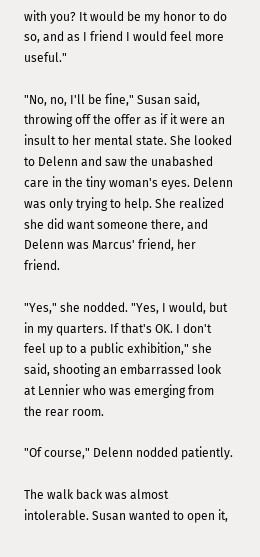with you? It would be my honor to do so, and as I friend I would feel more useful."

"No, no, I'll be fine," Susan said, throwing off the offer as if it were an insult to her mental state. She looked to Delenn and saw the unabashed care in the tiny woman's eyes. Delenn was only trying to help. She realized she did want someone there, and Delenn was Marcus' friend, her friend.

"Yes," she nodded. "Yes, I would, but in my quarters. If that's OK. I don't feel up to a public exhibition," she said, shooting an embarrassed look at Lennier who was emerging from the rear room.

"Of course," Delenn nodded patiently.

The walk back was almost intolerable. Susan wanted to open it,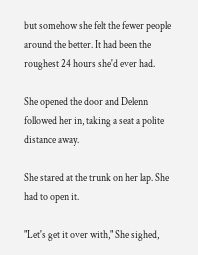but somehow she felt the fewer people around the better. It had been the roughest 24 hours she'd ever had.

She opened the door and Delenn followed her in, taking a seat a polite distance away.

She stared at the trunk on her lap. She had to open it.

"Let's get it over with," She sighed,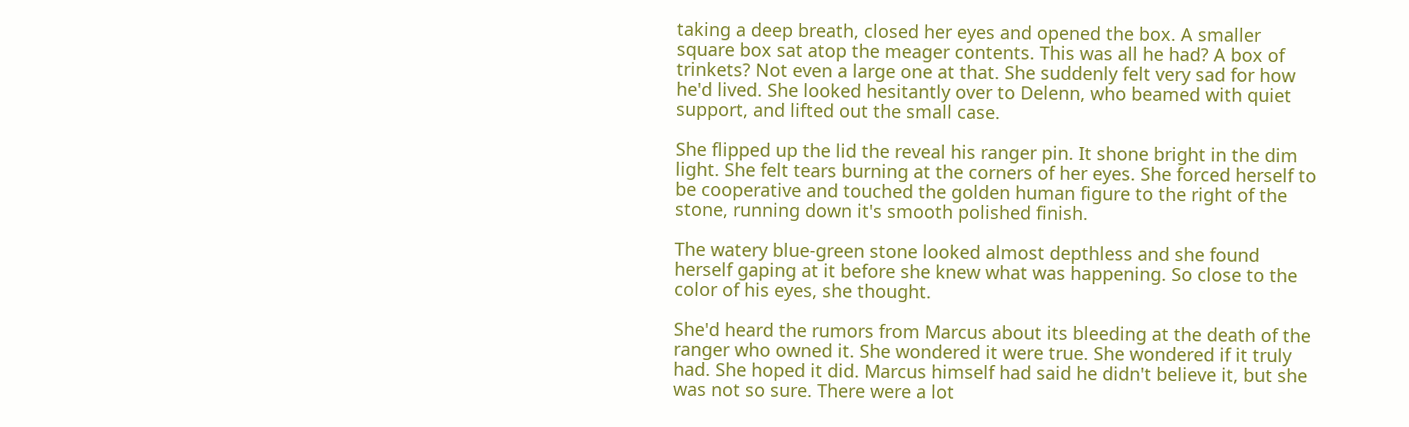taking a deep breath, closed her eyes and opened the box. A smaller square box sat atop the meager contents. This was all he had? A box of trinkets? Not even a large one at that. She suddenly felt very sad for how he'd lived. She looked hesitantly over to Delenn, who beamed with quiet support, and lifted out the small case.

She flipped up the lid the reveal his ranger pin. It shone bright in the dim light. She felt tears burning at the corners of her eyes. She forced herself to be cooperative and touched the golden human figure to the right of the stone, running down it's smooth polished finish.

The watery blue-green stone looked almost depthless and she found herself gaping at it before she knew what was happening. So close to the color of his eyes, she thought.

She'd heard the rumors from Marcus about its bleeding at the death of the ranger who owned it. She wondered it were true. She wondered if it truly had. She hoped it did. Marcus himself had said he didn't believe it, but she was not so sure. There were a lot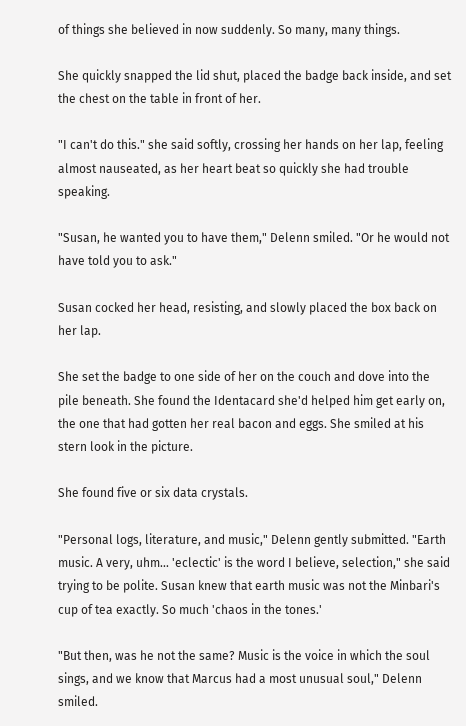of things she believed in now suddenly. So many, many things.

She quickly snapped the lid shut, placed the badge back inside, and set the chest on the table in front of her.

"I can't do this." she said softly, crossing her hands on her lap, feeling almost nauseated, as her heart beat so quickly she had trouble speaking.

"Susan, he wanted you to have them," Delenn smiled. "Or he would not have told you to ask."

Susan cocked her head, resisting, and slowly placed the box back on her lap.

She set the badge to one side of her on the couch and dove into the pile beneath. She found the Identacard she'd helped him get early on, the one that had gotten her real bacon and eggs. She smiled at his stern look in the picture.

She found five or six data crystals.

"Personal logs, literature, and music," Delenn gently submitted. "Earth music. A very, uhm... 'eclectic' is the word I believe, selection," she said trying to be polite. Susan knew that earth music was not the Minbari's cup of tea exactly. So much 'chaos in the tones.'

"But then, was he not the same? Music is the voice in which the soul sings, and we know that Marcus had a most unusual soul," Delenn smiled.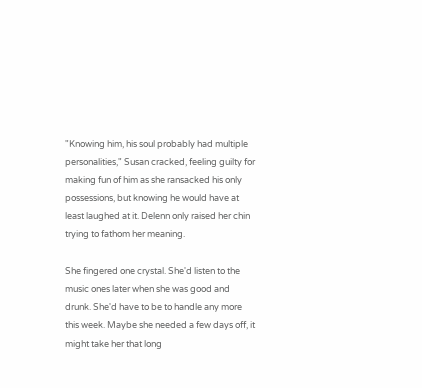"Knowing him, his soul probably had multiple personalities," Susan cracked, feeling guilty for making fun of him as she ransacked his only possessions, but knowing he would have at least laughed at it. Delenn only raised her chin trying to fathom her meaning.

She fingered one crystal. She'd listen to the music ones later when she was good and drunk. She'd have to be to handle any more this week. Maybe she needed a few days off, it might take her that long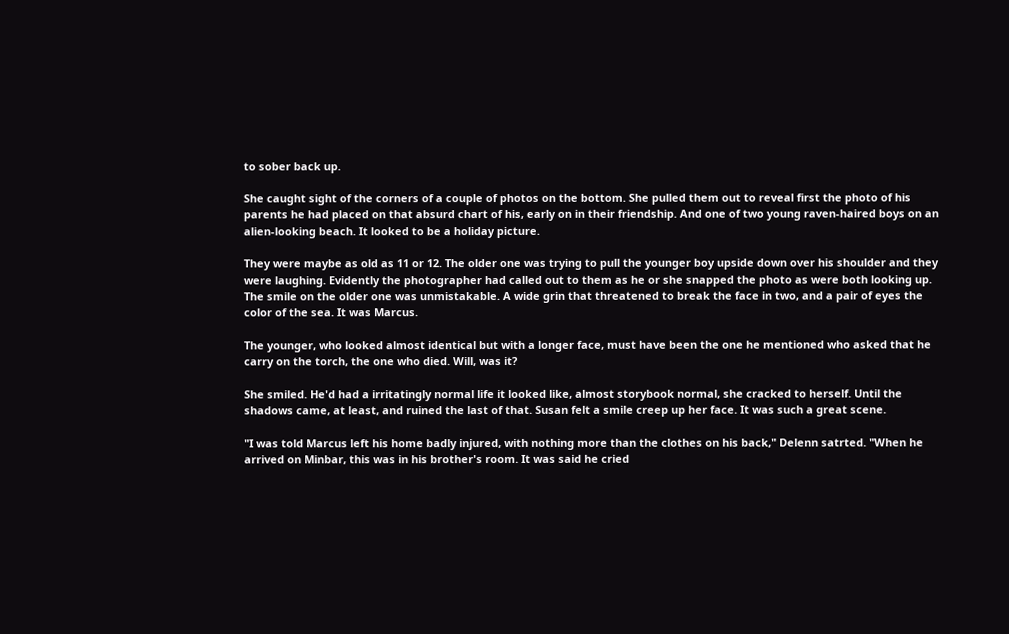to sober back up.

She caught sight of the corners of a couple of photos on the bottom. She pulled them out to reveal first the photo of his parents he had placed on that absurd chart of his, early on in their friendship. And one of two young raven-haired boys on an alien-looking beach. It looked to be a holiday picture.

They were maybe as old as 11 or 12. The older one was trying to pull the younger boy upside down over his shoulder and they were laughing. Evidently the photographer had called out to them as he or she snapped the photo as were both looking up. The smile on the older one was unmistakable. A wide grin that threatened to break the face in two, and a pair of eyes the color of the sea. It was Marcus.

The younger, who looked almost identical but with a longer face, must have been the one he mentioned who asked that he carry on the torch, the one who died. Will, was it?

She smiled. He'd had a irritatingly normal life it looked like, almost storybook normal, she cracked to herself. Until the shadows came, at least, and ruined the last of that. Susan felt a smile creep up her face. It was such a great scene.

"I was told Marcus left his home badly injured, with nothing more than the clothes on his back," Delenn satrted. "When he arrived on Minbar, this was in his brother's room. It was said he cried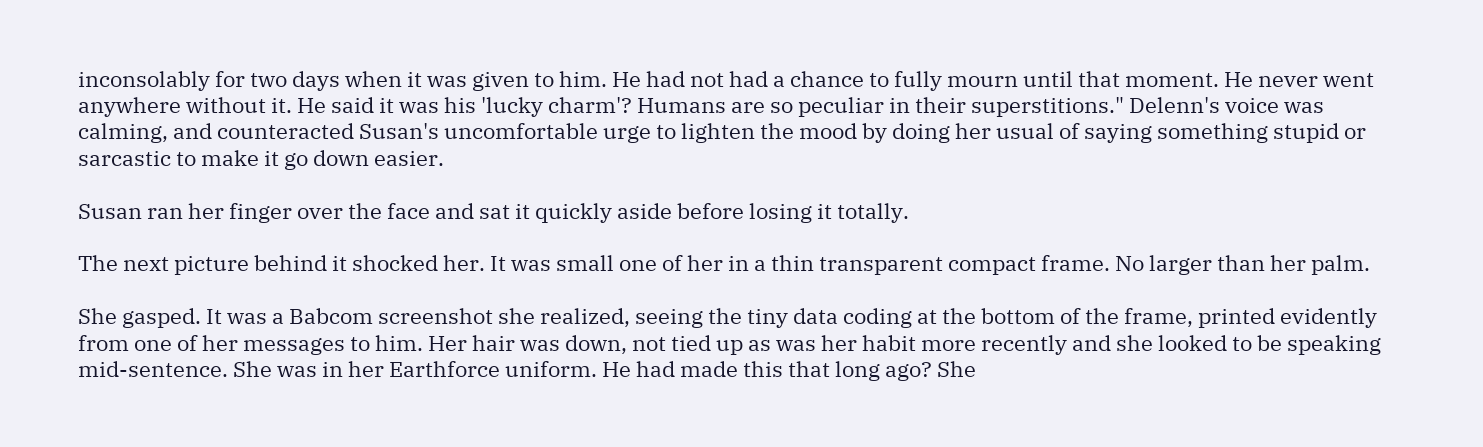inconsolably for two days when it was given to him. He had not had a chance to fully mourn until that moment. He never went anywhere without it. He said it was his 'lucky charm'? Humans are so peculiar in their superstitions." Delenn's voice was calming, and counteracted Susan's uncomfortable urge to lighten the mood by doing her usual of saying something stupid or sarcastic to make it go down easier.

Susan ran her finger over the face and sat it quickly aside before losing it totally.

The next picture behind it shocked her. It was small one of her in a thin transparent compact frame. No larger than her palm.

She gasped. It was a Babcom screenshot she realized, seeing the tiny data coding at the bottom of the frame, printed evidently from one of her messages to him. Her hair was down, not tied up as was her habit more recently and she looked to be speaking mid-sentence. She was in her Earthforce uniform. He had made this that long ago? She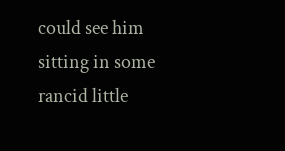could see him sitting in some rancid little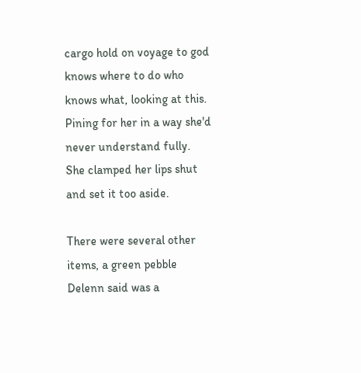cargo hold on voyage to god knows where to do who knows what, looking at this. Pining for her in a way she'd never understand fully. She clamped her lips shut and set it too aside.

There were several other items, a green pebble Delenn said was a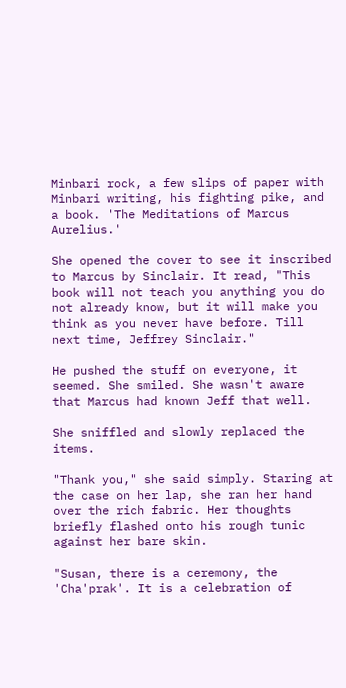Minbari rock, a few slips of paper with Minbari writing, his fighting pike, and a book. 'The Meditations of Marcus Aurelius.'

She opened the cover to see it inscribed to Marcus by Sinclair. It read, "This book will not teach you anything you do not already know, but it will make you think as you never have before. Till next time, Jeffrey Sinclair."

He pushed the stuff on everyone, it seemed. She smiled. She wasn't aware that Marcus had known Jeff that well.

She sniffled and slowly replaced the items.

"Thank you," she said simply. Staring at the case on her lap, she ran her hand over the rich fabric. Her thoughts briefly flashed onto his rough tunic against her bare skin.

"Susan, there is a ceremony, the 'Cha'prak'. It is a celebration of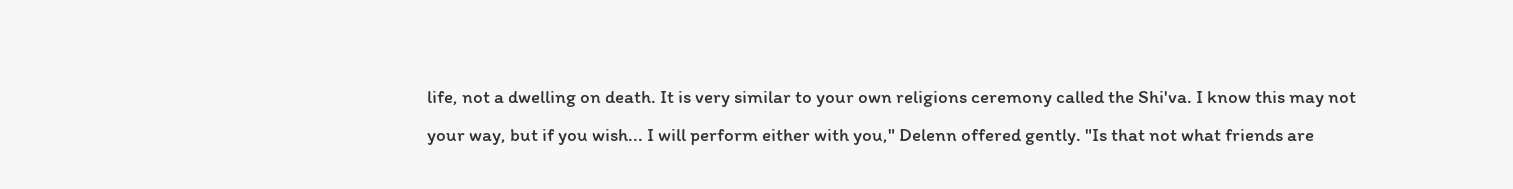life, not a dwelling on death. It is very similar to your own religions ceremony called the Shi'va. I know this may not your way, but if you wish... I will perform either with you," Delenn offered gently. "Is that not what friends are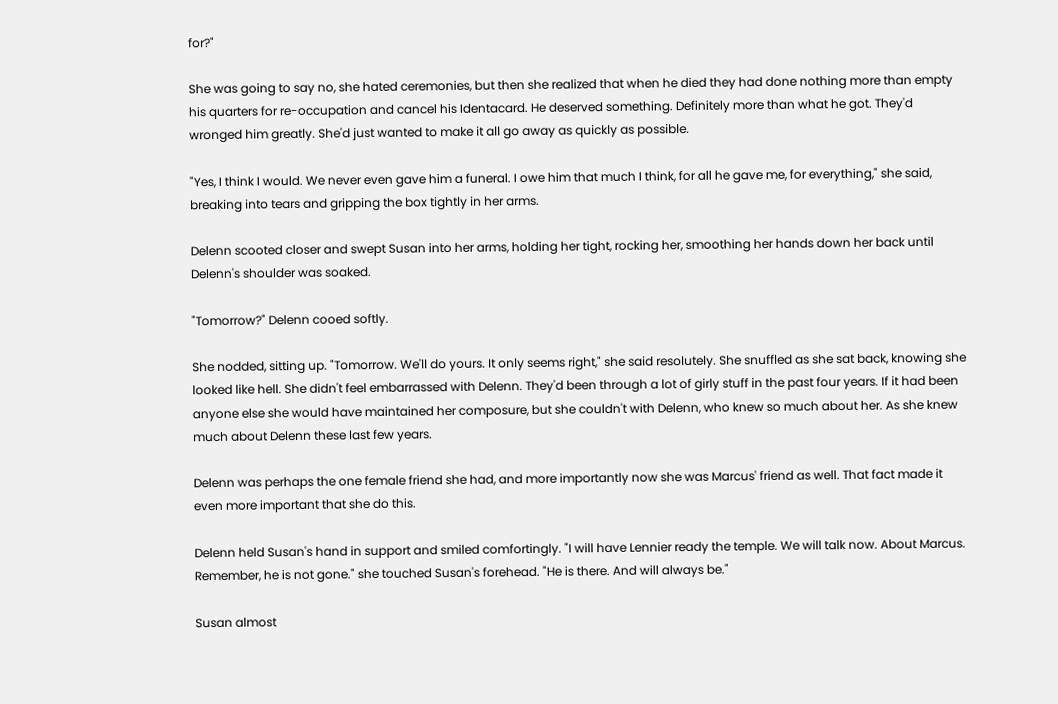for?"

She was going to say no, she hated ceremonies, but then she realized that when he died they had done nothing more than empty his quarters for re-occupation and cancel his Identacard. He deserved something. Definitely more than what he got. They'd wronged him greatly. She'd just wanted to make it all go away as quickly as possible.

"Yes, I think I would. We never even gave him a funeral. I owe him that much I think, for all he gave me, for everything," she said, breaking into tears and gripping the box tightly in her arms.

Delenn scooted closer and swept Susan into her arms, holding her tight, rocking her, smoothing her hands down her back until Delenn's shoulder was soaked.

"Tomorrow?" Delenn cooed softly.

She nodded, sitting up. "Tomorrow. We'll do yours. It only seems right," she said resolutely. She snuffled as she sat back, knowing she looked like hell. She didn't feel embarrassed with Delenn. They'd been through a lot of girly stuff in the past four years. If it had been anyone else she would have maintained her composure, but she couldn't with Delenn, who knew so much about her. As she knew much about Delenn these last few years.

Delenn was perhaps the one female friend she had, and more importantly now she was Marcus' friend as well. That fact made it even more important that she do this.

Delenn held Susan's hand in support and smiled comfortingly. "I will have Lennier ready the temple. We will talk now. About Marcus. Remember, he is not gone." she touched Susan's forehead. "He is there. And will always be."

Susan almost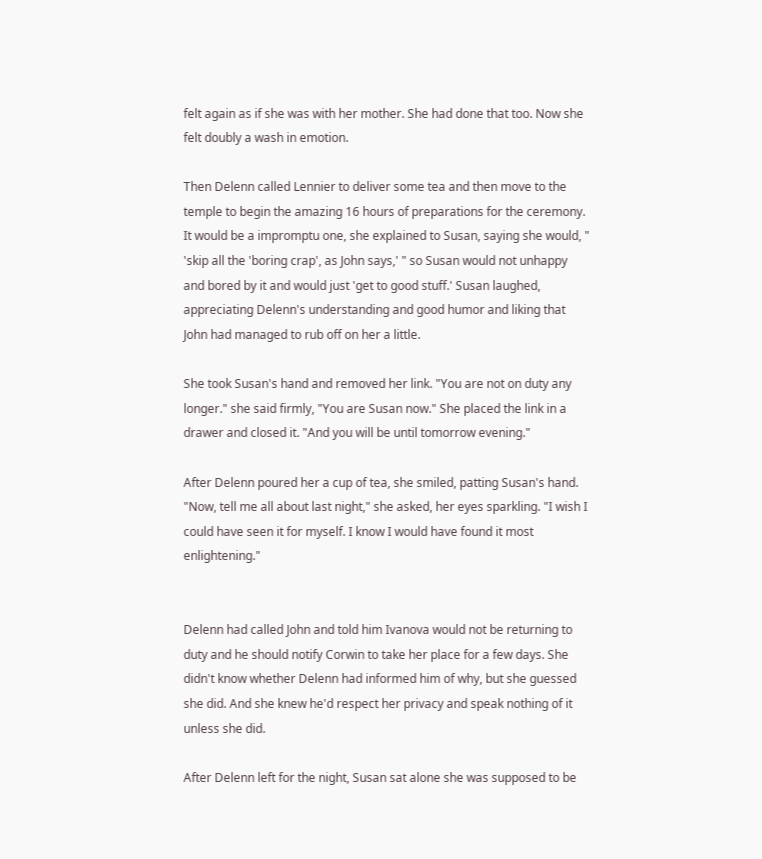felt again as if she was with her mother. She had done that too. Now she felt doubly a wash in emotion.

Then Delenn called Lennier to deliver some tea and then move to the temple to begin the amazing 16 hours of preparations for the ceremony. It would be a impromptu one, she explained to Susan, saying she would, " 'skip all the 'boring crap', as John says,' " so Susan would not unhappy and bored by it and would just 'get to good stuff.' Susan laughed, appreciating Delenn's understanding and good humor and liking that John had managed to rub off on her a little.

She took Susan's hand and removed her link. "You are not on duty any longer." she said firmly, "You are Susan now." She placed the link in a drawer and closed it. "And you will be until tomorrow evening."

After Delenn poured her a cup of tea, she smiled, patting Susan's hand. "Now, tell me all about last night," she asked, her eyes sparkling. "I wish I could have seen it for myself. I know I would have found it most enlightening."


Delenn had called John and told him Ivanova would not be returning to duty and he should notify Corwin to take her place for a few days. She didn't know whether Delenn had informed him of why, but she guessed she did. And she knew he'd respect her privacy and speak nothing of it unless she did.

After Delenn left for the night, Susan sat alone she was supposed to be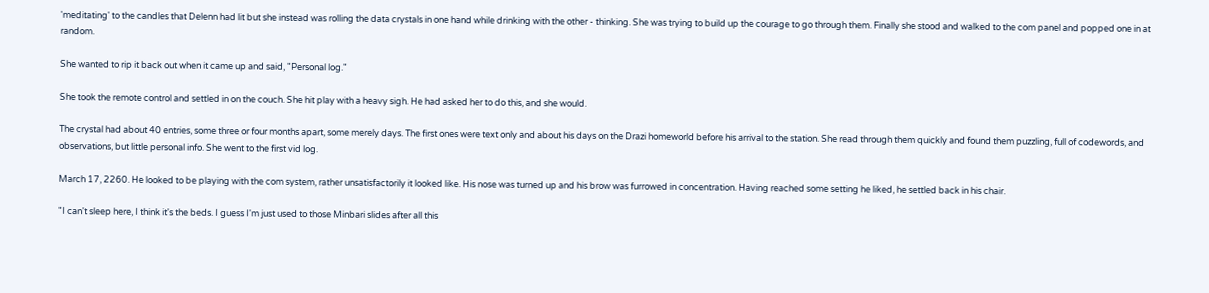'meditating' to the candles that Delenn had lit but she instead was rolling the data crystals in one hand while drinking with the other - thinking. She was trying to build up the courage to go through them. Finally she stood and walked to the com panel and popped one in at random.

She wanted to rip it back out when it came up and said, "Personal log."

She took the remote control and settled in on the couch. She hit play with a heavy sigh. He had asked her to do this, and she would.

The crystal had about 40 entries, some three or four months apart, some merely days. The first ones were text only and about his days on the Drazi homeworld before his arrival to the station. She read through them quickly and found them puzzling, full of codewords, and observations, but little personal info. She went to the first vid log.

March 17, 2260. He looked to be playing with the com system, rather unsatisfactorily it looked like. His nose was turned up and his brow was furrowed in concentration. Having reached some setting he liked, he settled back in his chair.

"I can't sleep here, I think it's the beds. I guess I'm just used to those Minbari slides after all this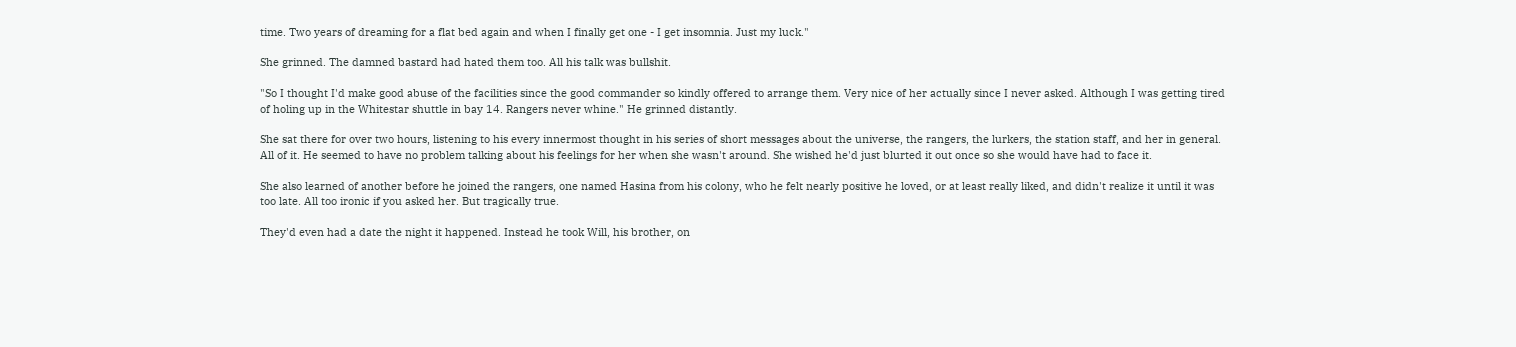time. Two years of dreaming for a flat bed again and when I finally get one - I get insomnia. Just my luck."

She grinned. The damned bastard had hated them too. All his talk was bullshit.

"So I thought I'd make good abuse of the facilities since the good commander so kindly offered to arrange them. Very nice of her actually since I never asked. Although I was getting tired of holing up in the Whitestar shuttle in bay 14. Rangers never whine." He grinned distantly.

She sat there for over two hours, listening to his every innermost thought in his series of short messages about the universe, the rangers, the lurkers, the station staff, and her in general. All of it. He seemed to have no problem talking about his feelings for her when she wasn't around. She wished he'd just blurted it out once so she would have had to face it.

She also learned of another before he joined the rangers, one named Hasina from his colony, who he felt nearly positive he loved, or at least really liked, and didn't realize it until it was too late. All too ironic if you asked her. But tragically true.

They'd even had a date the night it happened. Instead he took Will, his brother, on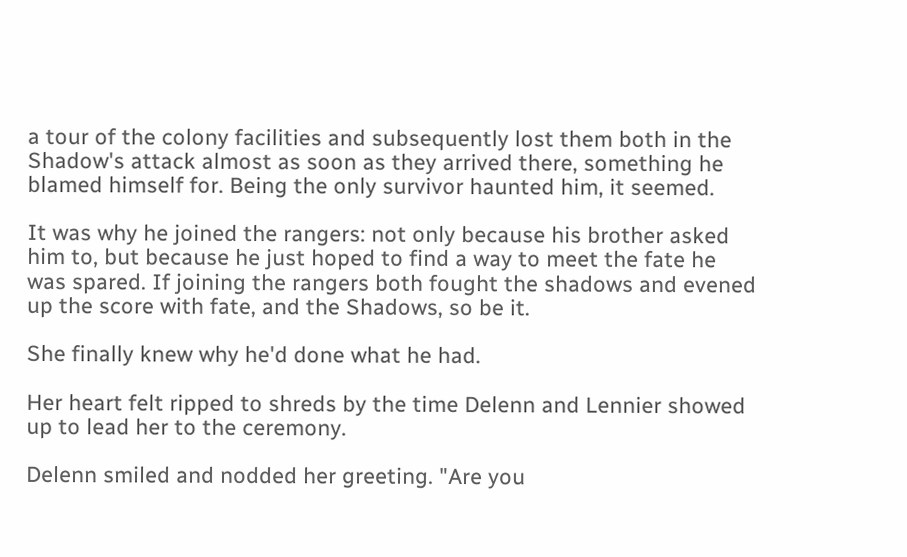a tour of the colony facilities and subsequently lost them both in the Shadow's attack almost as soon as they arrived there, something he blamed himself for. Being the only survivor haunted him, it seemed.

It was why he joined the rangers: not only because his brother asked him to, but because he just hoped to find a way to meet the fate he was spared. If joining the rangers both fought the shadows and evened up the score with fate, and the Shadows, so be it.

She finally knew why he'd done what he had.

Her heart felt ripped to shreds by the time Delenn and Lennier showed up to lead her to the ceremony.

Delenn smiled and nodded her greeting. "Are you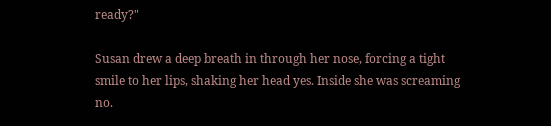ready?"

Susan drew a deep breath in through her nose, forcing a tight smile to her lips, shaking her head yes. Inside she was screaming no.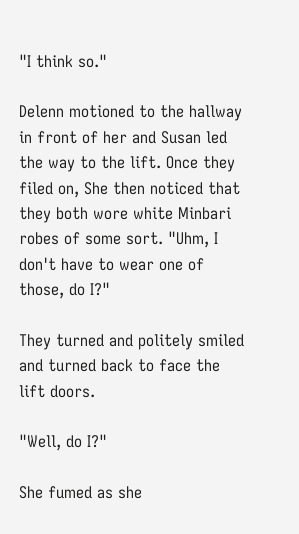"I think so."

Delenn motioned to the hallway in front of her and Susan led the way to the lift. Once they filed on, She then noticed that they both wore white Minbari robes of some sort. "Uhm, I don't have to wear one of those, do I?"

They turned and politely smiled and turned back to face the lift doors.

"Well, do I?"

She fumed as she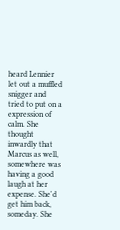heard Lennier let out a muffled snigger and tried to put on a expression of calm. She thought inwardly that Marcus as well, somewhere was having a good laugh at her expense. She'd get him back, someday. She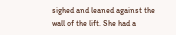sighed and leaned against the wall of the lift. She had a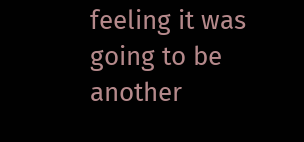feeling it was going to be another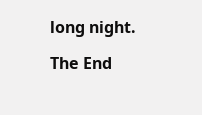long night.

The End